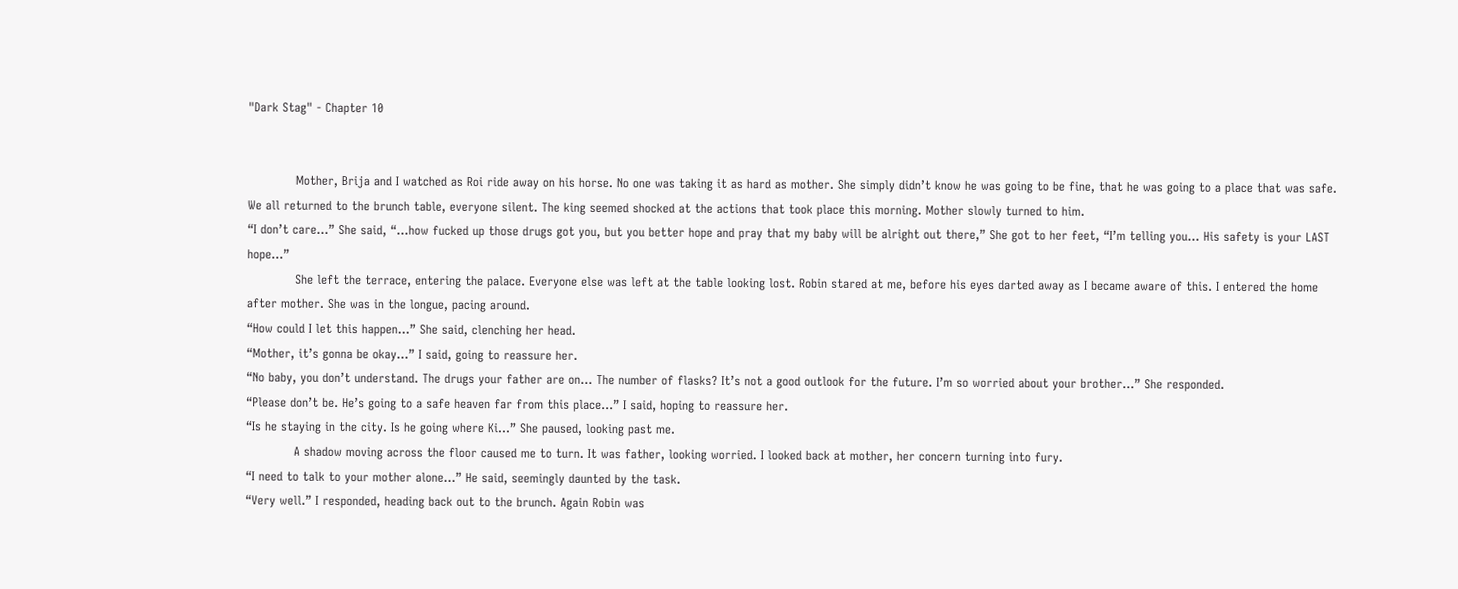"Dark Stag" - Chapter 10


            Mother, Brija and I watched as Roi ride away on his horse. No one was taking it as hard as mother. She simply didn’t know he was going to be fine, that he was going to a place that was safe. We all returned to the brunch table, everyone silent. The king seemed shocked at the actions that took place this morning. Mother slowly turned to him.
“I don’t care…” She said, “...how fucked up those drugs got you, but you better hope and pray that my baby will be alright out there,” She got to her feet, “I’m telling you… His safety is your LAST hope…”
            She left the terrace, entering the palace. Everyone else was left at the table looking lost. Robin stared at me, before his eyes darted away as I became aware of this. I entered the home after mother. She was in the longue, pacing around.
“How could I let this happen…” She said, clenching her head.
“Mother, it’s gonna be okay…” I said, going to reassure her.
“No baby, you don’t understand. The drugs your father are on… The number of flasks? It’s not a good outlook for the future. I’m so worried about your brother…” She responded.
“Please don’t be. He’s going to a safe heaven far from this place…” I said, hoping to reassure her.
“Is he staying in the city. Is he going where Ki…” She paused, looking past me.
            A shadow moving across the floor caused me to turn. It was father, looking worried. I looked back at mother, her concern turning into fury.
“I need to talk to your mother alone…” He said, seemingly daunted by the task.
“Very well.” I responded, heading back out to the brunch. Again Robin was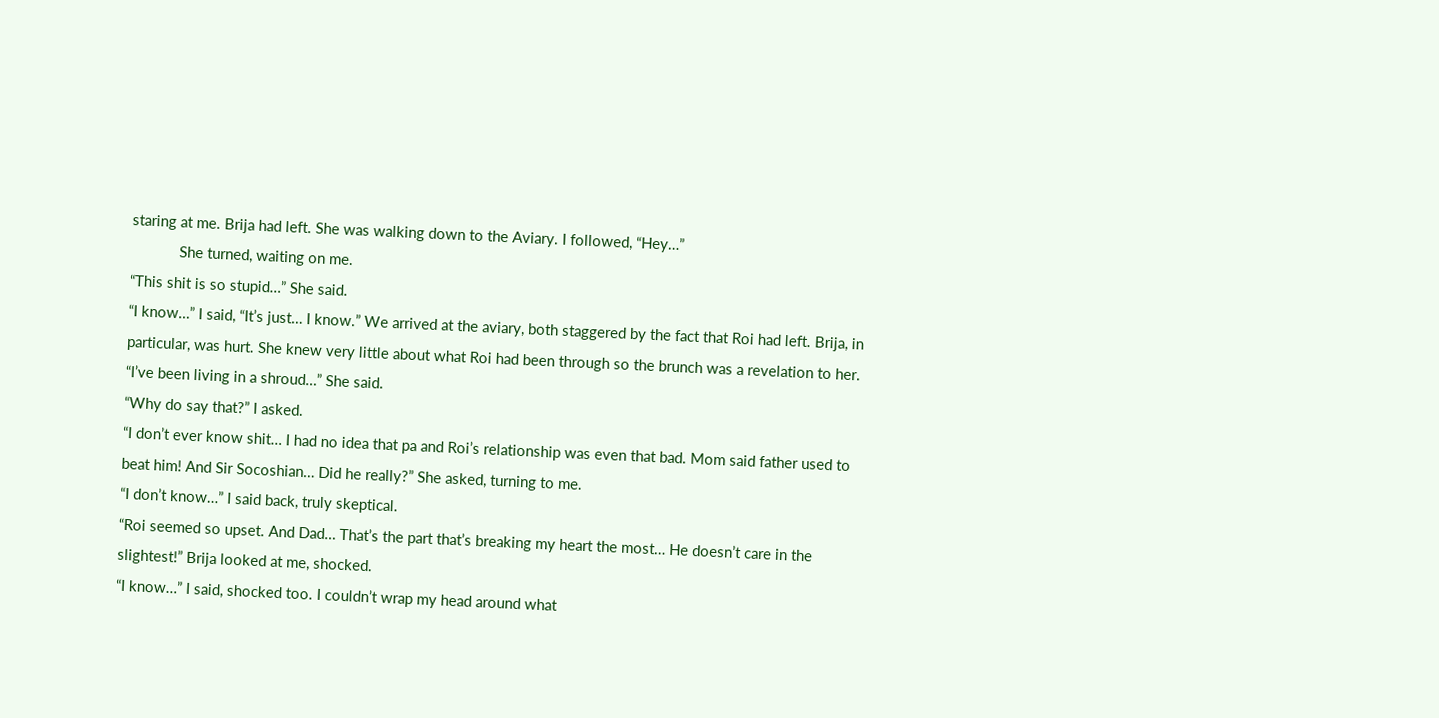staring at me. Brija had left. She was walking down to the Aviary. I followed, “Hey…”
            She turned, waiting on me.
“This shit is so stupid…” She said.
“I know…” I said, “It’s just… I know.” We arrived at the aviary, both staggered by the fact that Roi had left. Brija, in particular, was hurt. She knew very little about what Roi had been through so the brunch was a revelation to her.
“I’ve been living in a shroud…” She said.
“Why do say that?” I asked.
“I don’t ever know shit… I had no idea that pa and Roi’s relationship was even that bad. Mom said father used to beat him! And Sir Socoshian… Did he really?” She asked, turning to me.
“I don’t know…” I said back, truly skeptical.
“Roi seemed so upset. And Dad… That’s the part that’s breaking my heart the most… He doesn’t care in the slightest!” Brija looked at me, shocked.
“I know…” I said, shocked too. I couldn’t wrap my head around what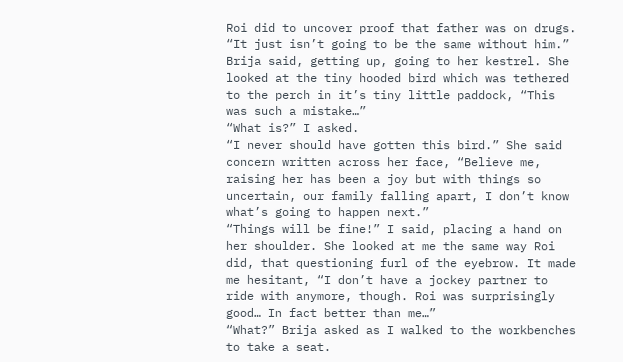Roi did to uncover proof that father was on drugs.
“It just isn’t going to be the same without him.” Brija said, getting up, going to her kestrel. She looked at the tiny hooded bird which was tethered to the perch in it’s tiny little paddock, “This was such a mistake…”
“What is?” I asked.
“I never should have gotten this bird.” She said concern written across her face, “Believe me, raising her has been a joy but with things so uncertain, our family falling apart, I don’t know what’s going to happen next.”
“Things will be fine!” I said, placing a hand on her shoulder. She looked at me the same way Roi did, that questioning furl of the eyebrow. It made me hesitant, “I don’t have a jockey partner to ride with anymore, though. Roi was surprisingly good… In fact better than me…”
“What?” Brija asked as I walked to the workbenches to take a seat.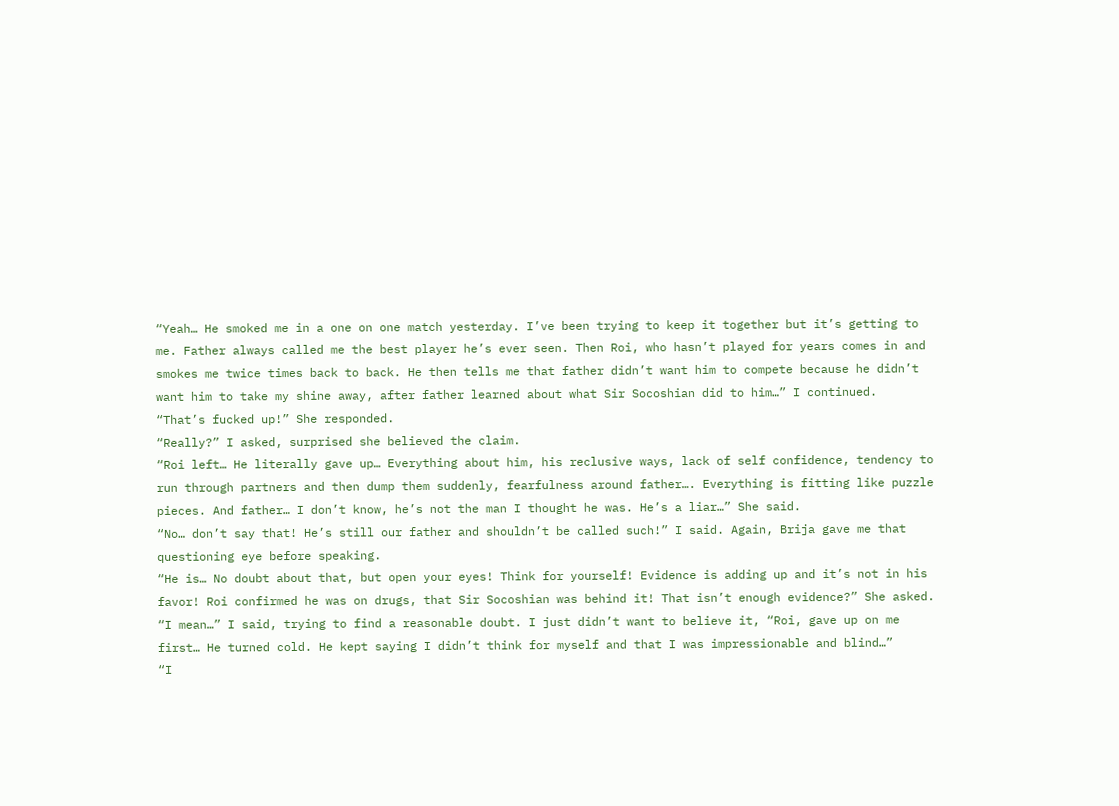“Yeah… He smoked me in a one on one match yesterday. I’ve been trying to keep it together but it’s getting to me. Father always called me the best player he’s ever seen. Then Roi, who hasn’t played for years comes in and smokes me twice times back to back. He then tells me that father didn’t want him to compete because he didn’t want him to take my shine away, after father learned about what Sir Socoshian did to him…” I continued.
“That’s fucked up!” She responded.
“Really?” I asked, surprised she believed the claim.
“Roi left… He literally gave up… Everything about him, his reclusive ways, lack of self confidence, tendency to run through partners and then dump them suddenly, fearfulness around father…. Everything is fitting like puzzle pieces. And father… I don’t know, he’s not the man I thought he was. He’s a liar…” She said.
“No… don’t say that! He’s still our father and shouldn’t be called such!” I said. Again, Brija gave me that questioning eye before speaking.
“He is… No doubt about that, but open your eyes! Think for yourself! Evidence is adding up and it’s not in his favor! Roi confirmed he was on drugs, that Sir Socoshian was behind it! That isn’t enough evidence?” She asked.
“I mean…” I said, trying to find a reasonable doubt. I just didn’t want to believe it, “Roi, gave up on me first… He turned cold. He kept saying I didn’t think for myself and that I was impressionable and blind…”
“I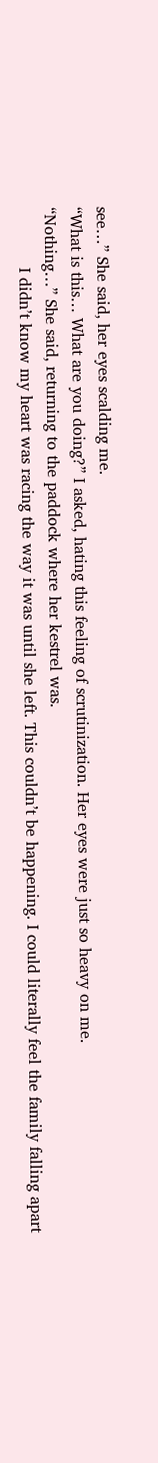see…” She said, her eyes scalding me.
“What is this… What are you doing?” I asked, hating this feeling of scrutinization. Her eyes were just so heavy on me.
“Nothing…” She said, returning to the paddock where her kestrel was.
            I didn’t know my heart was racing the way it was until she left. This couldn’t be happening. I could literally feel the family falling apart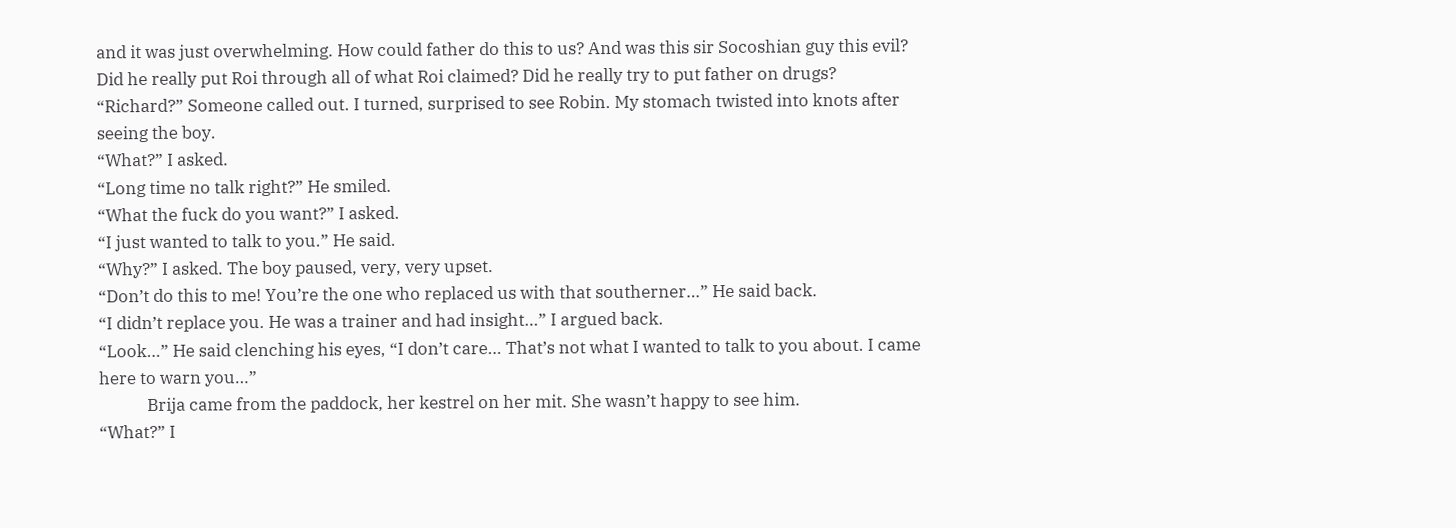and it was just overwhelming. How could father do this to us? And was this sir Socoshian guy this evil? Did he really put Roi through all of what Roi claimed? Did he really try to put father on drugs?
“Richard?” Someone called out. I turned, surprised to see Robin. My stomach twisted into knots after seeing the boy.
“What?” I asked.
“Long time no talk right?” He smiled.
“What the fuck do you want?” I asked.
“I just wanted to talk to you.” He said.
“Why?” I asked. The boy paused, very, very upset.
“Don’t do this to me! You’re the one who replaced us with that southerner…” He said back.
“I didn’t replace you. He was a trainer and had insight…” I argued back.
“Look…” He said clenching his eyes, “I don’t care… That’s not what I wanted to talk to you about. I came here to warn you…”
            Brija came from the paddock, her kestrel on her mit. She wasn’t happy to see him.
“What?” I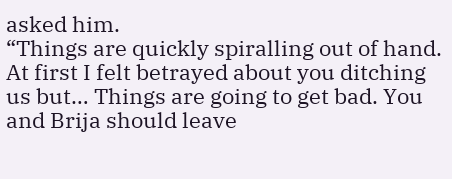asked him.
“Things are quickly spiralling out of hand. At first I felt betrayed about you ditching us but… Things are going to get bad. You and Brija should leave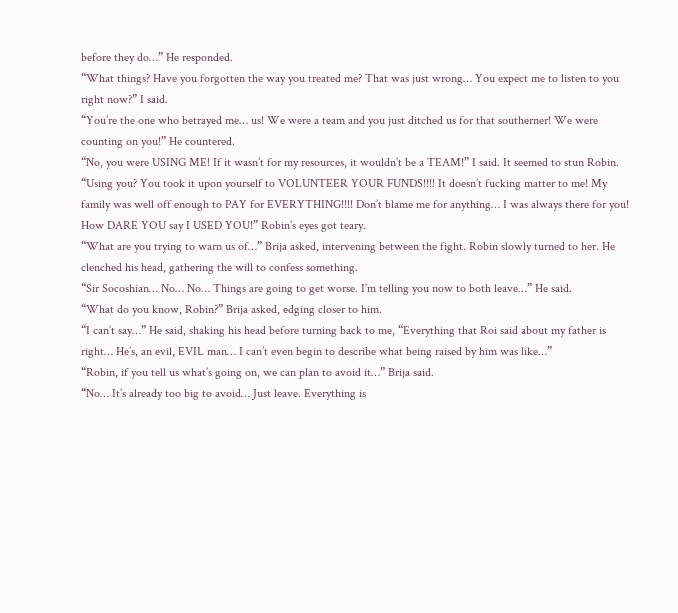before they do…” He responded.
“What things? Have you forgotten the way you treated me? That was just wrong… You expect me to listen to you right now?” I said.
“You’re the one who betrayed me… us! We were a team and you just ditched us for that southerner! We were counting on you!” He countered.
“No, you were USING ME! If it wasn’t for my resources, it wouldn’t be a TEAM!” I said. It seemed to stun Robin.
“Using you? You took it upon yourself to VOLUNTEER YOUR FUNDS!!!! It doesn’t fucking matter to me! My family was well off enough to PAY for EVERYTHING!!!! Don’t blame me for anything… I was always there for you! How DARE YOU say I USED YOU!” Robin’s eyes got teary.
“What are you trying to warn us of…” Brija asked, intervening between the fight. Robin slowly turned to her. He clenched his head, gathering the will to confess something.
“Sir Socoshian… No… No… Things are going to get worse. I’m telling you now to both leave…” He said.
“What do you know, Robin?” Brija asked, edging closer to him.
“I can’t say…” He said, shaking his head before turning back to me, “Everything that Roi said about my father is right… He’s, an evil, EVIL man… I can’t even begin to describe what being raised by him was like…”
“Robin, if you tell us what’s going on, we can plan to avoid it…” Brija said.
“No… It’s already too big to avoid… Just leave. Everything is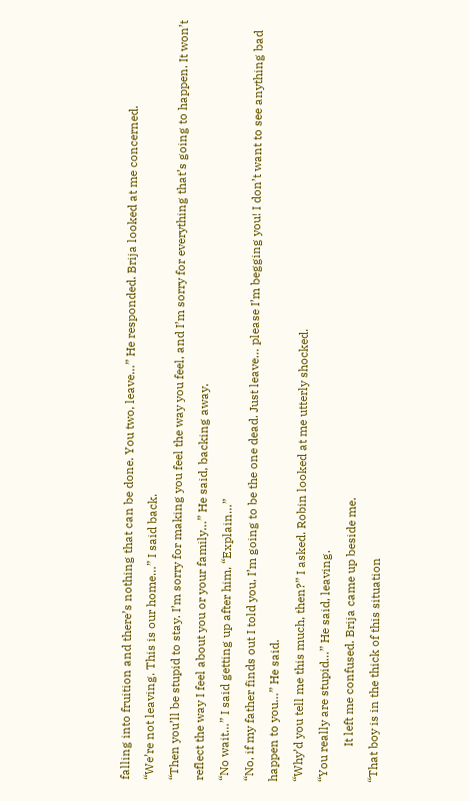falling into fruition and there’s nothing that can be done. You two, leave…” He responded. Brija looked at me concerned.
“We’re not leaving. This is our home…” I said back.
“Then you’ll be stupid to stay. I’m sorry for making you feel the way you feel, and I’m sorry for everything that’s going to happen. It won’t reflect the way I feel about you or your family…” He said, backing away.
“No wait…” I said getting up after him, “Explain…”
“No, if my father finds out I told you, I’m going to be the one dead. Just leave… please I’m begging you! I don’t want to see anything bad happen to you…” He said.
“Why’d you tell me this much, then?” I asked. Robin looked at me utterly shocked.
“You really are stupid…” He said, leaving.
            It left me confused. Brija came up beside me.
“That boy is in the thick of this situation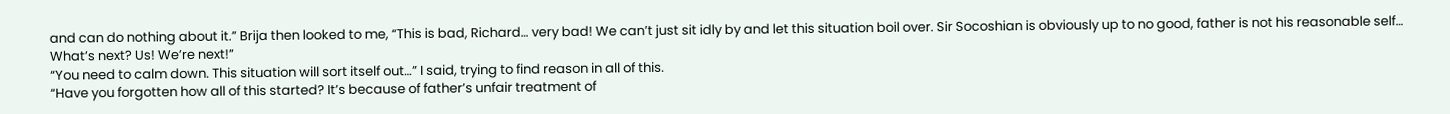and can do nothing about it.” Brija then looked to me, “This is bad, Richard… very bad! We can’t just sit idly by and let this situation boil over. Sir Socoshian is obviously up to no good, father is not his reasonable self… What’s next? Us! We’re next!”
“You need to calm down. This situation will sort itself out…” I said, trying to find reason in all of this.
“Have you forgotten how all of this started? It’s because of father’s unfair treatment of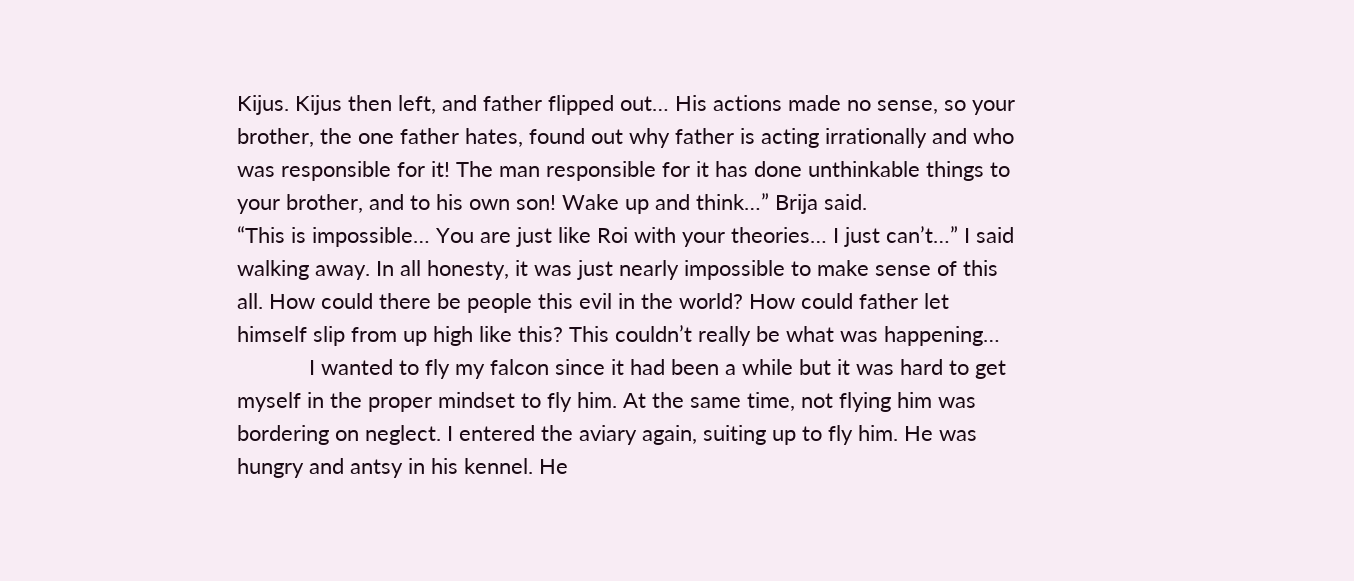Kijus. Kijus then left, and father flipped out… His actions made no sense, so your brother, the one father hates, found out why father is acting irrationally and who was responsible for it! The man responsible for it has done unthinkable things to your brother, and to his own son! Wake up and think…” Brija said.
“This is impossible… You are just like Roi with your theories… I just can’t…” I said walking away. In all honesty, it was just nearly impossible to make sense of this all. How could there be people this evil in the world? How could father let himself slip from up high like this? This couldn’t really be what was happening…
            I wanted to fly my falcon since it had been a while but it was hard to get myself in the proper mindset to fly him. At the same time, not flying him was bordering on neglect. I entered the aviary again, suiting up to fly him. He was hungry and antsy in his kennel. He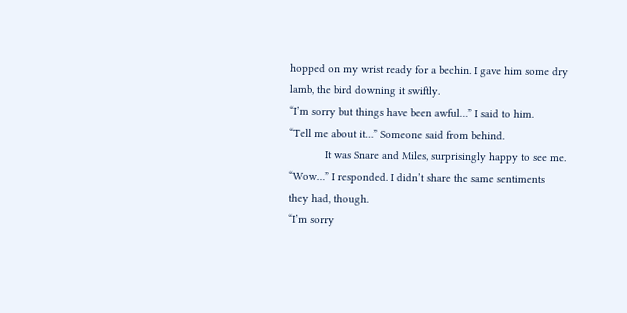hopped on my wrist ready for a bechin. I gave him some dry lamb, the bird downing it swiftly.
“I’m sorry but things have been awful…” I said to him.
“Tell me about it…” Someone said from behind.
            It was Snare and Miles, surprisingly happy to see me.
“Wow…” I responded. I didn’t share the same sentiments they had, though.
“I’m sorry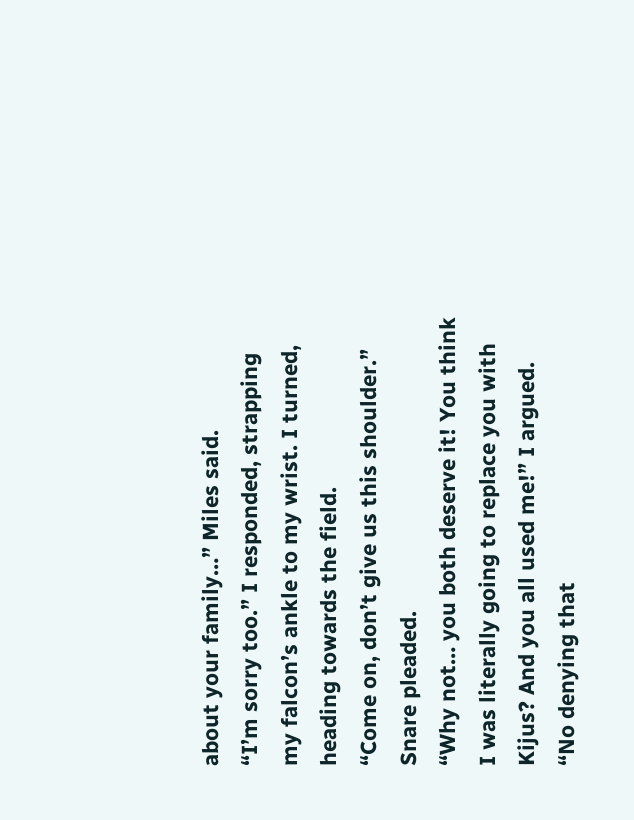about your family…” Miles said.
“I’m sorry too.” I responded, strapping my falcon’s ankle to my wrist. I turned, heading towards the field.
“Come on, don’t give us this shoulder.” Snare pleaded.
“Why not… you both deserve it! You think I was literally going to replace you with Kijus? And you all used me!” I argued.
“No denying that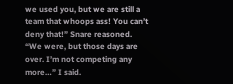we used you, but we are still a team that whoops ass! You can’t deny that!” Snare reasoned.
“We were, but those days are over. I’m not competing any more…” I said.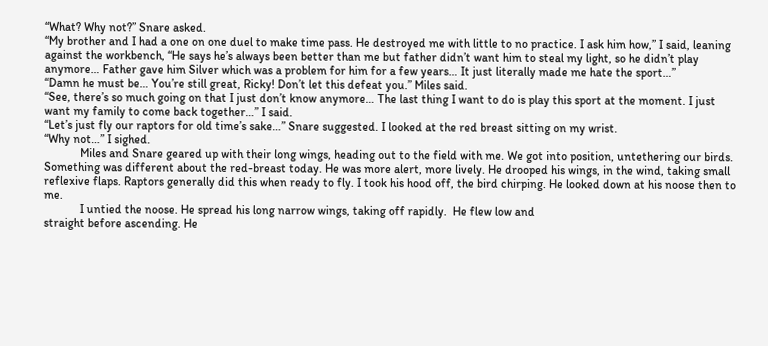“What? Why not?” Snare asked.
“My brother and I had a one on one duel to make time pass. He destroyed me with little to no practice. I ask him how,” I said, leaning against the workbench, “He says he’s always been better than me but father didn’t want him to steal my light, so he didn’t play anymore… Father gave him Silver which was a problem for him for a few years… It just literally made me hate the sport…”
“Damn he must be… You’re still great, Ricky! Don’t let this defeat you.” Miles said.
“See, there’s so much going on that I just don’t know anymore… The last thing I want to do is play this sport at the moment. I just want my family to come back together…” I said.
“Let’s just fly our raptors for old time’s sake…” Snare suggested. I looked at the red breast sitting on my wrist.
“Why not…” I sighed.
            Miles and Snare geared up with their long wings, heading out to the field with me. We got into position, untethering our birds. Something was different about the red-breast today. He was more alert, more lively. He drooped his wings, in the wind, taking small reflexive flaps. Raptors generally did this when ready to fly. I took his hood off, the bird chirping. He looked down at his noose then to me.
            I untied the noose. He spread his long narrow wings, taking off rapidly.  He flew low and
straight before ascending. He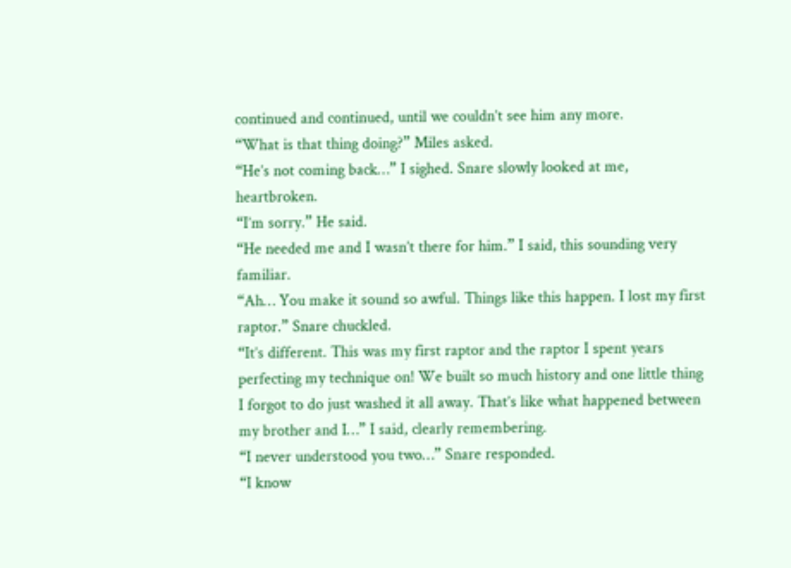continued and continued, until we couldn’t see him any more.
“What is that thing doing?” Miles asked.
“He’s not coming back…” I sighed. Snare slowly looked at me, heartbroken.
“I’m sorry.” He said.
“He needed me and I wasn’t there for him.” I said, this sounding very familiar.
“Ah… You make it sound so awful. Things like this happen. I lost my first raptor.” Snare chuckled.
“It’s different. This was my first raptor and the raptor I spent years perfecting my technique on! We built so much history and one little thing I forgot to do just washed it all away. That’s like what happened between my brother and I…” I said, clearly remembering.
“I never understood you two…” Snare responded.
“I know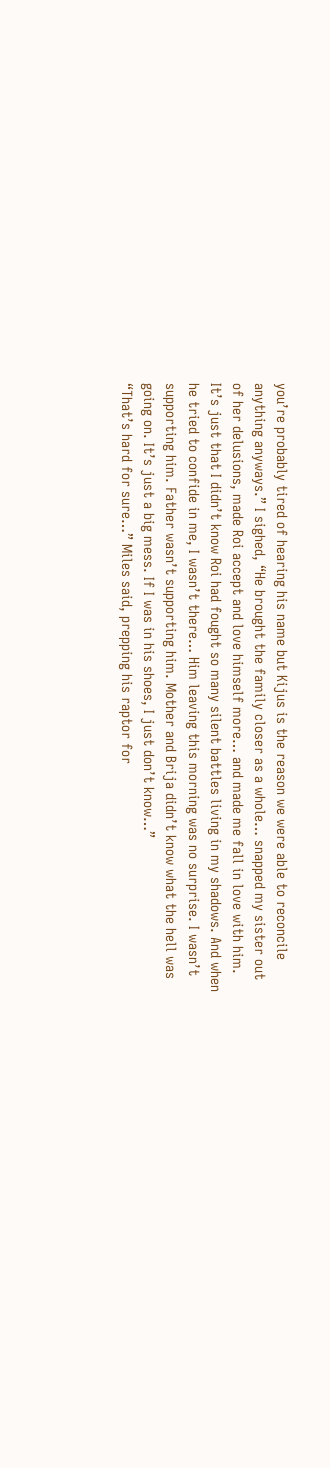you’re probably tired of hearing his name but Kijus is the reason we were able to reconcile anything anyways.” I sighed, “He brought the family closer as a whole… snapped my sister out of her delusions, made Roi accept and love himself more… and made me fall in love with him. It’s just that I didn’t know Roi had fought so many silent battles living in my shadows. And when he tried to confide in me, I wasn’t there… Him leaving this morning was no surprise. I wasn’t supporting him. Father wasn’t supporting him. Mother and Brija didn’t know what the hell was going on. It’s just a big mess. If I was in his shoes, I just don’t know…”
“That’s hard for sure…” Miles said, prepping his raptor for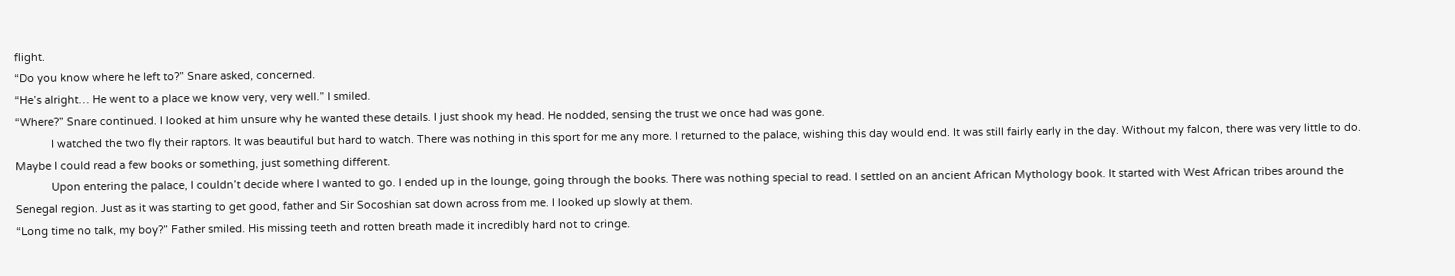flight.
“Do you know where he left to?” Snare asked, concerned.
“He’s alright… He went to a place we know very, very well.” I smiled.
“Where?” Snare continued. I looked at him unsure why he wanted these details. I just shook my head. He nodded, sensing the trust we once had was gone.
            I watched the two fly their raptors. It was beautiful but hard to watch. There was nothing in this sport for me any more. I returned to the palace, wishing this day would end. It was still fairly early in the day. Without my falcon, there was very little to do. Maybe I could read a few books or something, just something different.
            Upon entering the palace, I couldn’t decide where I wanted to go. I ended up in the lounge, going through the books. There was nothing special to read. I settled on an ancient African Mythology book. It started with West African tribes around the Senegal region. Just as it was starting to get good, father and Sir Socoshian sat down across from me. I looked up slowly at them.
“Long time no talk, my boy?” Father smiled. His missing teeth and rotten breath made it incredibly hard not to cringe.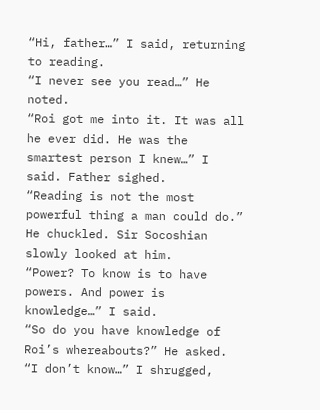“Hi, father…” I said, returning to reading.
“I never see you read…” He noted.
“Roi got me into it. It was all he ever did. He was the smartest person I knew…” I said. Father sighed.
“Reading is not the most powerful thing a man could do.” He chuckled. Sir Socoshian slowly looked at him.
“Power? To know is to have powers. And power is knowledge…” I said.
“So do you have knowledge of Roi’s whereabouts?” He asked.
“I don’t know…” I shrugged,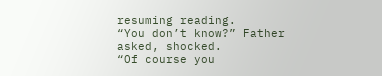resuming reading.
“You don’t know?” Father asked, shocked.
“Of course you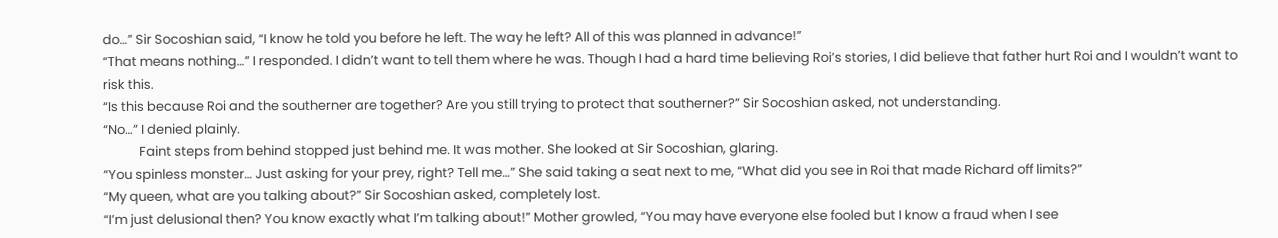do…” Sir Socoshian said, “I know he told you before he left. The way he left? All of this was planned in advance!”
“That means nothing…” I responded. I didn’t want to tell them where he was. Though I had a hard time believing Roi’s stories, I did believe that father hurt Roi and I wouldn’t want to risk this.
“Is this because Roi and the southerner are together? Are you still trying to protect that southerner?” Sir Socoshian asked, not understanding.
“No…” I denied plainly.
            Faint steps from behind stopped just behind me. It was mother. She looked at Sir Socoshian, glaring.
“You spinless monster… Just asking for your prey, right? Tell me…” She said taking a seat next to me, “What did you see in Roi that made Richard off limits?”
“My queen, what are you talking about?” Sir Socoshian asked, completely lost.
“I’m just delusional then? You know exactly what I’m talking about!” Mother growled, “You may have everyone else fooled but I know a fraud when I see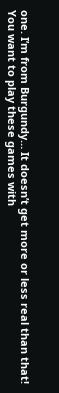one. I’m from Burgundy… It doesn’t get more or less real than that! You want to play these games with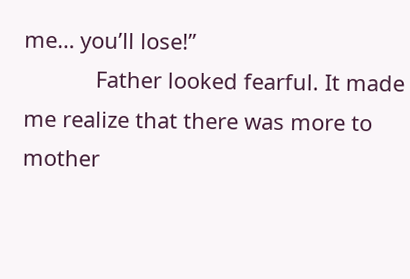me… you’ll lose!”
            Father looked fearful. It made me realize that there was more to mother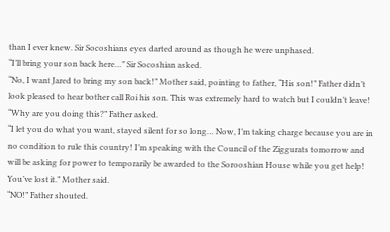than I ever knew. Sir Socoshians eyes darted around as though he were unphased.
“I’ll bring your son back here…” Sir Socoshian asked.
“No, I want Jared to bring my son back!” Mother said, pointing to father, “His son!” Father didn’t look pleased to hear bother call Roi his son. This was extremely hard to watch but I couldn’t leave!
“Why are you doing this?” Father asked.
“I let you do what you want, stayed silent for so long… Now, I’m taking charge because you are in no condition to rule this country! I’m speaking with the Council of the Ziggurats tomorrow and will be asking for power to temporarily be awarded to the Sorooshian House while you get help! You’ve lost it.” Mother said.
“NO!” Father shouted.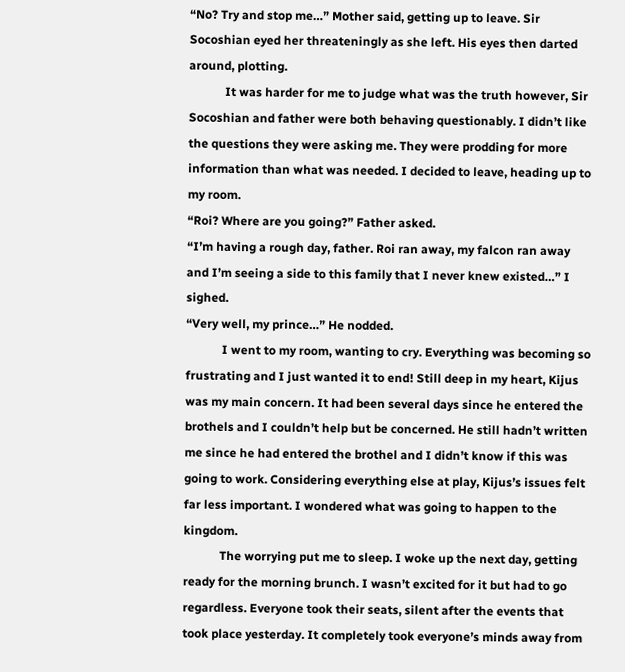“No? Try and stop me…” Mother said, getting up to leave. Sir Socoshian eyed her threateningly as she left. His eyes then darted around, plotting.
            It was harder for me to judge what was the truth however, Sir Socoshian and father were both behaving questionably. I didn’t like the questions they were asking me. They were prodding for more information than what was needed. I decided to leave, heading up to my room.
“Roi? Where are you going?” Father asked.
“I’m having a rough day, father. Roi ran away, my falcon ran away and I’m seeing a side to this family that I never knew existed…” I sighed.
“Very well, my prince…” He nodded.
            I went to my room, wanting to cry. Everything was becoming so frustrating and I just wanted it to end! Still deep in my heart, Kijus was my main concern. It had been several days since he entered the brothels and I couldn’t help but be concerned. He still hadn’t written me since he had entered the brothel and I didn’t know if this was going to work. Considering everything else at play, Kijus’s issues felt far less important. I wondered what was going to happen to the kingdom.
            The worrying put me to sleep. I woke up the next day, getting ready for the morning brunch. I wasn’t excited for it but had to go regardless. Everyone took their seats, silent after the events that took place yesterday. It completely took everyone’s minds away from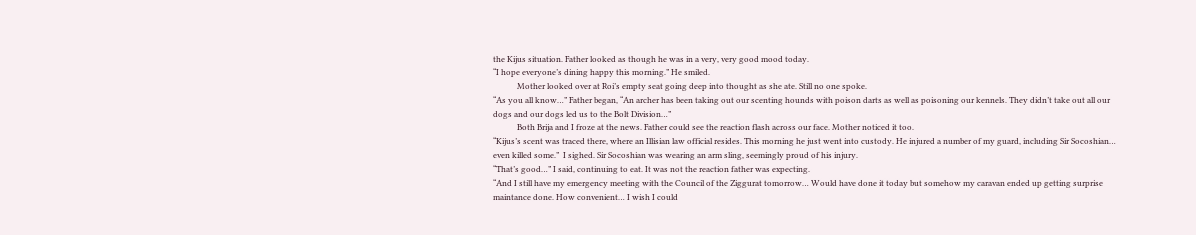the Kijus situation. Father looked as though he was in a very, very good mood today.
“I hope everyone’s dining happy this morning.” He smiled.
            Mother looked over at Roi’s empty seat going deep into thought as she ate. Still no one spoke.
“As you all know…” Father began, “An archer has been taking out our scenting hounds with poison darts as well as poisoning our kennels. They didn’t take out all our dogs and our dogs led us to the Bolt Division…”
            Both Brija and I froze at the news. Father could see the reaction flash across our face. Mother noticed it too.
“Kijus’s scent was traced there, where an Illisian law official resides. This morning he just went into custody. He injured a number of my guard, including Sir Socoshian… even killed some.”  I sighed. Sir Socoshian was wearing an arm sling, seemingly proud of his injury.
“That’s good…” I said, continuing to eat. It was not the reaction father was expecting.
“And I still have my emergency meeting with the Council of the Ziggurat tomorrow… Would have done it today but somehow my caravan ended up getting surprise maintance done. How convenient… I wish I could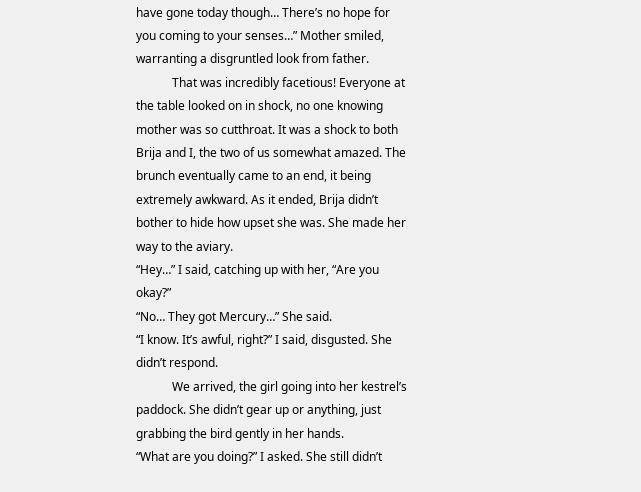have gone today though… There’s no hope for you coming to your senses…” Mother smiled, warranting a disgruntled look from father.
            That was incredibly facetious! Everyone at the table looked on in shock, no one knowing mother was so cutthroat. It was a shock to both Brija and I, the two of us somewhat amazed. The brunch eventually came to an end, it being extremely awkward. As it ended, Brija didn’t bother to hide how upset she was. She made her way to the aviary.
“Hey…” I said, catching up with her, “Are you okay?”
“No… They got Mercury…” She said.
“I know. It’s awful, right?” I said, disgusted. She didn’t respond.
            We arrived, the girl going into her kestrel’s paddock. She didn’t gear up or anything, just grabbing the bird gently in her hands.
“What are you doing?” I asked. She still didn’t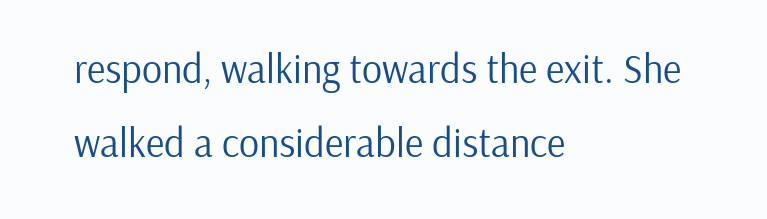respond, walking towards the exit. She walked a considerable distance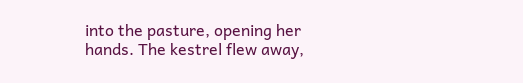into the pasture, opening her hands. The kestrel flew away,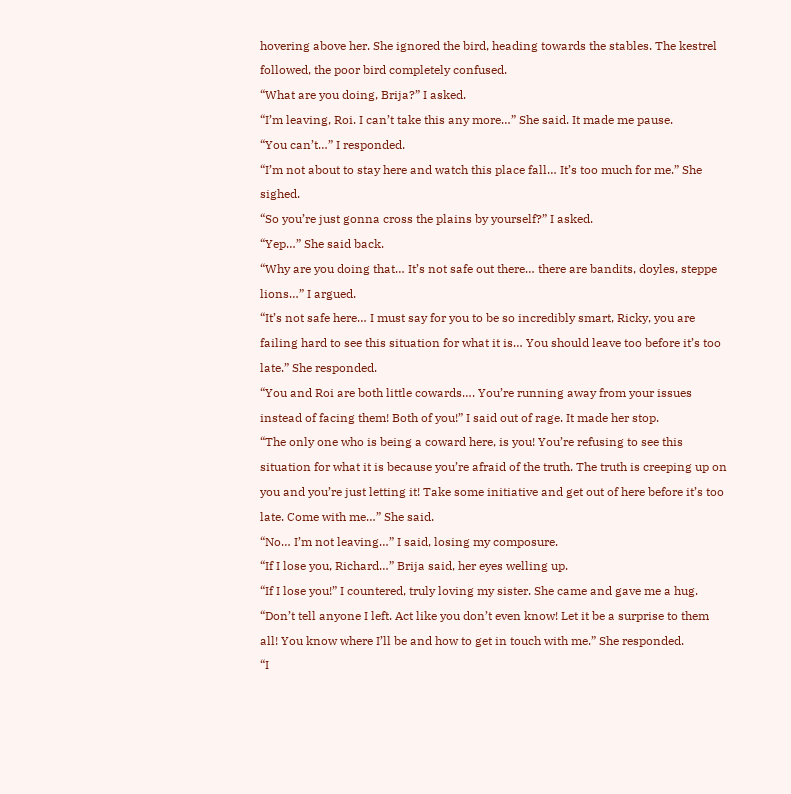hovering above her. She ignored the bird, heading towards the stables. The kestrel followed, the poor bird completely confused.
“What are you doing, Brija?” I asked.
“I’m leaving, Roi. I can’t take this any more…” She said. It made me pause.
“You can’t…” I responded.
“I’m not about to stay here and watch this place fall… It’s too much for me.” She sighed.
“So you’re just gonna cross the plains by yourself?” I asked.
“Yep…” She said back.
“Why are you doing that… It’s not safe out there… there are bandits, doyles, steppe lions…” I argued.
“It’s not safe here… I must say for you to be so incredibly smart, Ricky, you are failing hard to see this situation for what it is… You should leave too before it’s too late.” She responded.
“You and Roi are both little cowards…. You’re running away from your issues instead of facing them! Both of you!” I said out of rage. It made her stop.
“The only one who is being a coward here, is you! You’re refusing to see this situation for what it is because you’re afraid of the truth. The truth is creeping up on you and you’re just letting it! Take some initiative and get out of here before it’s too late. Come with me…” She said.
“No… I’m not leaving…” I said, losing my composure.
“If I lose you, Richard…” Brija said, her eyes welling up.
“If I lose you!” I countered, truly loving my sister. She came and gave me a hug.
“Don’t tell anyone I left. Act like you don’t even know! Let it be a surprise to them all! You know where I’ll be and how to get in touch with me.” She responded.
“I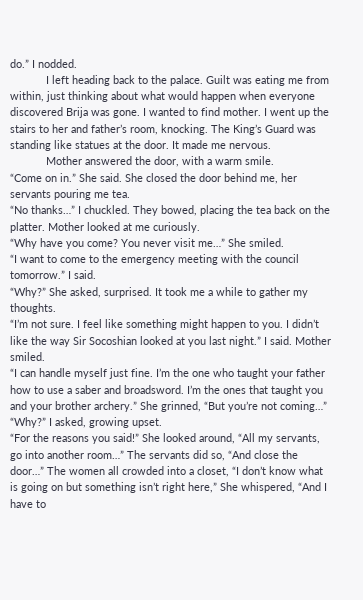do.” I nodded.
            I left heading back to the palace. Guilt was eating me from within, just thinking about what would happen when everyone discovered Brija was gone. I wanted to find mother. I went up the stairs to her and father’s room, knocking. The King’s Guard was standing like statues at the door. It made me nervous.
            Mother answered the door, with a warm smile.
“Come on in.” She said. She closed the door behind me, her servants pouring me tea.
“No thanks…” I chuckled. They bowed, placing the tea back on the platter. Mother looked at me curiously.
“Why have you come? You never visit me…” She smiled.
“I want to come to the emergency meeting with the council tomorrow.” I said.
“Why?” She asked, surprised. It took me a while to gather my thoughts.
“I’m not sure. I feel like something might happen to you. I didn’t like the way Sir Socoshian looked at you last night.” I said. Mother smiled.
“I can handle myself just fine. I’m the one who taught your father how to use a saber and broadsword. I’m the ones that taught you and your brother archery.” She grinned, “But you’re not coming…”
“Why?” I asked, growing upset.
“For the reasons you said!” She looked around, “All my servants, go into another room…” The servants did so, “And close the door…” The women all crowded into a closet, “I don’t know what is going on but something isn’t right here,” She whispered, “And I have to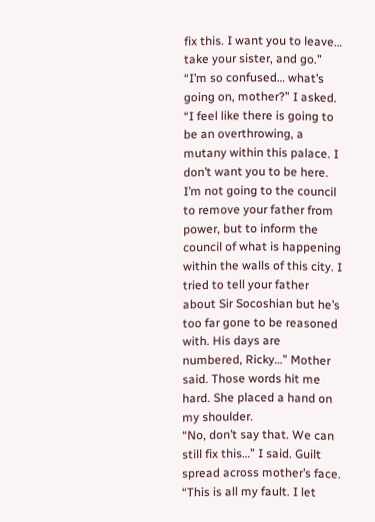fix this. I want you to leave… take your sister, and go.”
“I’m so confused… what’s going on, mother?” I asked.
“I feel like there is going to be an overthrowing, a mutany within this palace. I don’t want you to be here. I’m not going to the council to remove your father from power, but to inform the council of what is happening within the walls of this city. I tried to tell your father about Sir Socoshian but he’s too far gone to be reasoned with. His days are numbered, Ricky…” Mother said. Those words hit me hard. She placed a hand on my shoulder.
“No, don’t say that. We can still fix this…” I said. Guilt spread across mother’s face.
“This is all my fault. I let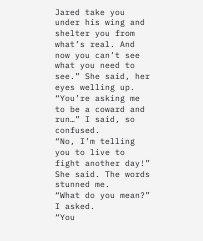Jared take you under his wing and shelter you from what’s real. And now you can’t see what you need to see.” She said, her eyes welling up.
“You’re asking me to be a coward and run…” I said, so confused.
“No, I’m telling you to live to fight another day!” She said. The words stunned me.
“What do you mean?” I asked.
“You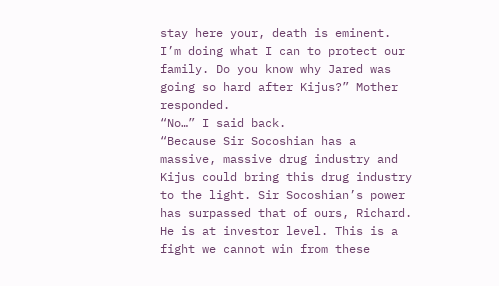stay here your, death is eminent. I’m doing what I can to protect our family. Do you know why Jared was going so hard after Kijus?” Mother responded.
“No…” I said back.
“Because Sir Socoshian has a massive, massive drug industry and Kijus could bring this drug industry to the light. Sir Socoshian’s power has surpassed that of ours, Richard. He is at investor level. This is a fight we cannot win from these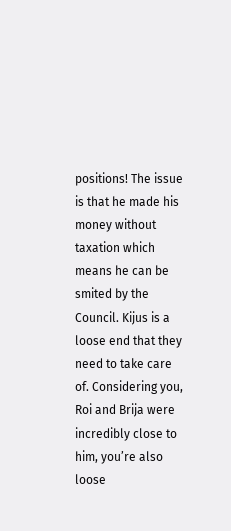positions! The issue is that he made his money without taxation which means he can be smited by the Council. Kijus is a loose end that they need to take care of. Considering you, Roi and Brija were incredibly close to him, you’re also loose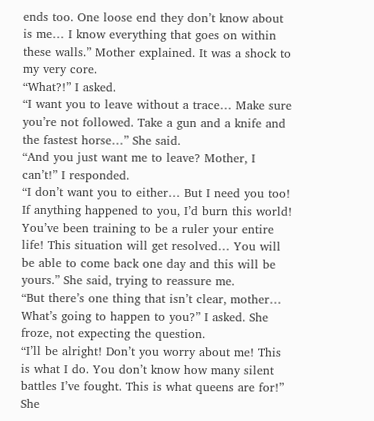ends too. One loose end they don’t know about is me… I know everything that goes on within these walls.” Mother explained. It was a shock to my very core.
“What?!” I asked.
“I want you to leave without a trace… Make sure you’re not followed. Take a gun and a knife and the fastest horse…” She said.
“And you just want me to leave? Mother, I can’t!” I responded.
“I don’t want you to either… But I need you too! If anything happened to you, I’d burn this world! You’ve been training to be a ruler your entire life! This situation will get resolved… You will be able to come back one day and this will be yours.” She said, trying to reassure me.
“But there’s one thing that isn’t clear, mother… What’s going to happen to you?” I asked. She froze, not expecting the question.
“I’ll be alright! Don’t you worry about me! This is what I do. You don’t know how many silent battles I’ve fought. This is what queens are for!” She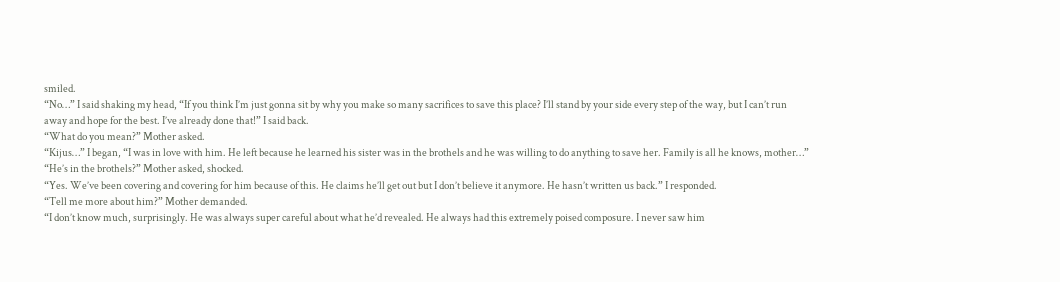smiled.
“No…” I said shaking my head, “If you think I’m just gonna sit by why you make so many sacrifices to save this place? I’ll stand by your side every step of the way, but I can’t run away and hope for the best. I’ve already done that!” I said back.
“What do you mean?” Mother asked.
“Kijus…” I began, “I was in love with him. He left because he learned his sister was in the brothels and he was willing to do anything to save her. Family is all he knows, mother…”
“He’s in the brothels?” Mother asked, shocked.
“Yes. We’ve been covering and covering for him because of this. He claims he’ll get out but I don’t believe it anymore. He hasn’t written us back.” I responded.
“Tell me more about him?” Mother demanded.
“I don’t know much, surprisingly. He was always super careful about what he’d revealed. He always had this extremely poised composure. I never saw him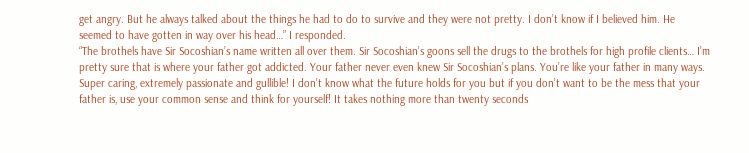get angry. But he always talked about the things he had to do to survive and they were not pretty. I don’t know if I believed him. He seemed to have gotten in way over his head…” I responded.
“The brothels have Sir Socoshian’s name written all over them. Sir Socoshian’s goons sell the drugs to the brothels for high profile clients… I’m pretty sure that is where your father got addicted. Your father never even knew Sir Socoshian’s plans. You’re like your father in many ways. Super caring, extremely passionate and gullible! I don’t know what the future holds for you but if you don’t want to be the mess that your father is, use your common sense and think for yourself! It takes nothing more than twenty seconds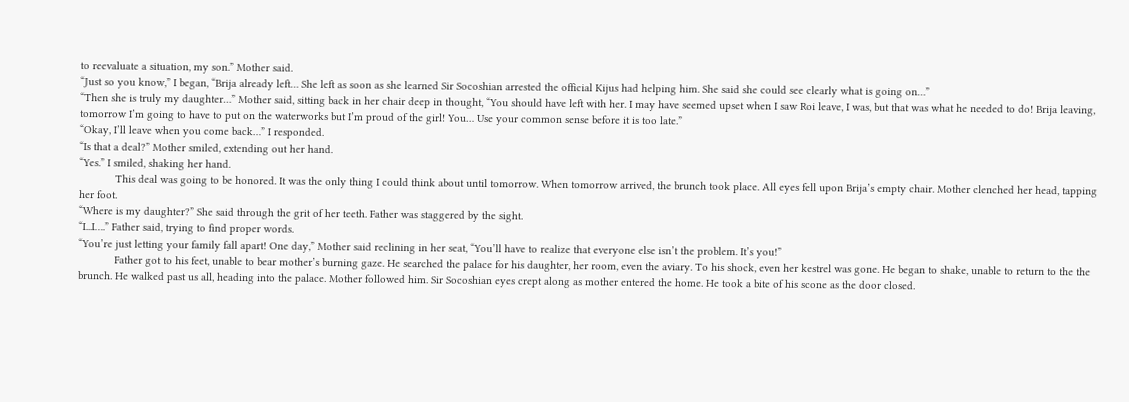to reevaluate a situation, my son.” Mother said.
“Just so you know,” I began, “Brija already left… She left as soon as she learned Sir Socoshian arrested the official Kijus had helping him. She said she could see clearly what is going on…”
“Then she is truly my daughter…” Mother said, sitting back in her chair deep in thought, “You should have left with her. I may have seemed upset when I saw Roi leave, I was, but that was what he needed to do! Brija leaving, tomorrow I’m going to have to put on the waterworks but I’m proud of the girl! You… Use your common sense before it is too late.”
“Okay, I’ll leave when you come back…” I responded.
“Is that a deal?” Mother smiled, extending out her hand.
“Yes.” I smiled, shaking her hand.
            This deal was going to be honored. It was the only thing I could think about until tomorrow. When tomorrow arrived, the brunch took place. All eyes fell upon Brija’s empty chair. Mother clenched her head, tapping her foot.
“Where is my daughter?” She said through the grit of her teeth. Father was staggered by the sight.
“I...I….” Father said, trying to find proper words.
“You’re just letting your family fall apart! One day,” Mother said reclining in her seat, “You’ll have to realize that everyone else isn’t the problem. It’s you!”
            Father got to his feet, unable to bear mother’s burning gaze. He searched the palace for his daughter, her room, even the aviary. To his shock, even her kestrel was gone. He began to shake, unable to return to the the brunch. He walked past us all, heading into the palace. Mother followed him. Sir Socoshian eyes crept along as mother entered the home. He took a bite of his scone as the door closed.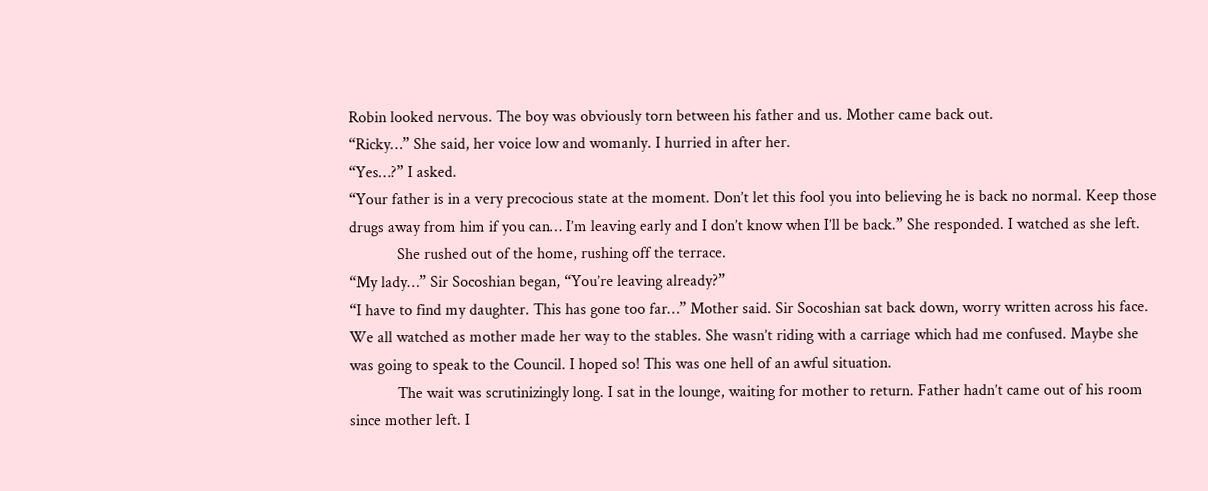Robin looked nervous. The boy was obviously torn between his father and us. Mother came back out.
“Ricky…” She said, her voice low and womanly. I hurried in after her.
“Yes…?” I asked.
“Your father is in a very precocious state at the moment. Don’t let this fool you into believing he is back no normal. Keep those drugs away from him if you can… I’m leaving early and I don’t know when I’ll be back.” She responded. I watched as she left.
            She rushed out of the home, rushing off the terrace.
“My lady…” Sir Socoshian began, “You’re leaving already?”
“I have to find my daughter. This has gone too far…” Mother said. Sir Socoshian sat back down, worry written across his face. We all watched as mother made her way to the stables. She wasn’t riding with a carriage which had me confused. Maybe she was going to speak to the Council. I hoped so! This was one hell of an awful situation.
            The wait was scrutinizingly long. I sat in the lounge, waiting for mother to return. Father hadn’t came out of his room since mother left. I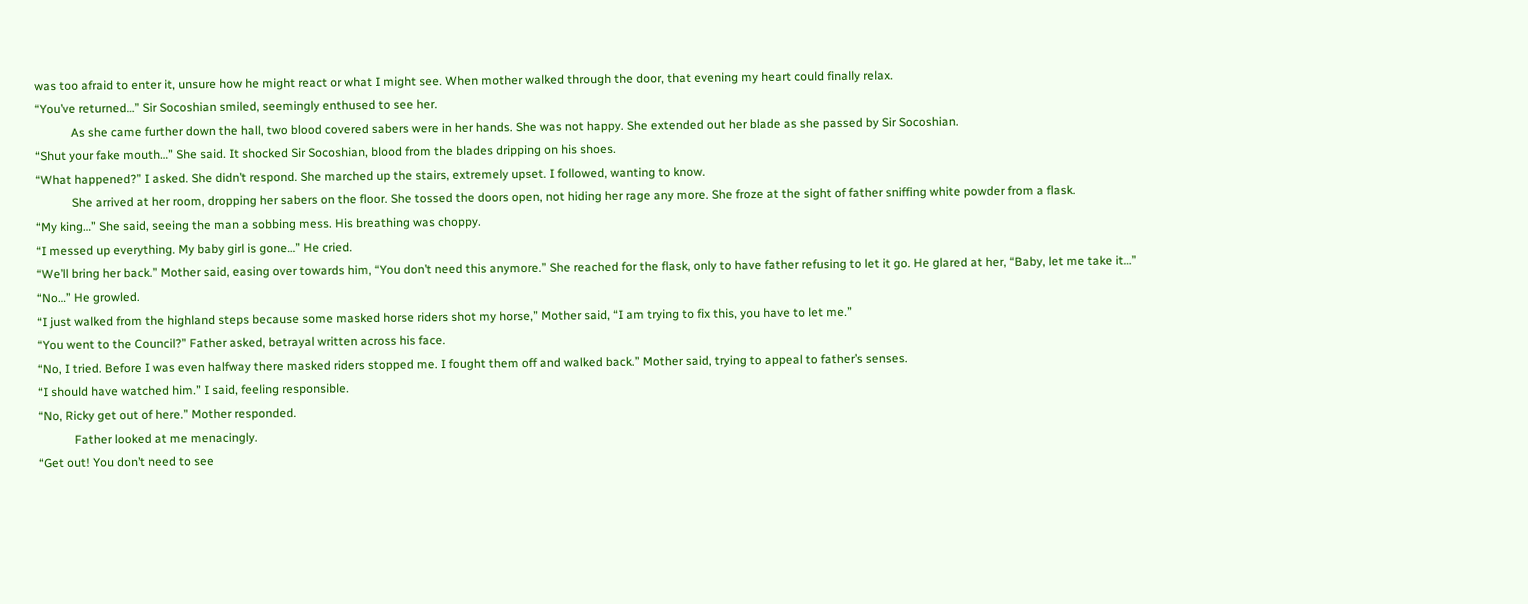was too afraid to enter it, unsure how he might react or what I might see. When mother walked through the door, that evening my heart could finally relax.
“You’ve returned…” Sir Socoshian smiled, seemingly enthused to see her.
            As she came further down the hall, two blood covered sabers were in her hands. She was not happy. She extended out her blade as she passed by Sir Socoshian.
“Shut your fake mouth…” She said. It shocked Sir Socoshian, blood from the blades dripping on his shoes.
“What happened?” I asked. She didn’t respond. She marched up the stairs, extremely upset. I followed, wanting to know.
            She arrived at her room, dropping her sabers on the floor. She tossed the doors open, not hiding her rage any more. She froze at the sight of father sniffing white powder from a flask.
“My king…” She said, seeing the man a sobbing mess. His breathing was choppy.
“I messed up everything. My baby girl is gone…” He cried.
“We’ll bring her back.” Mother said, easing over towards him, “You don’t need this anymore.” She reached for the flask, only to have father refusing to let it go. He glared at her, “Baby, let me take it…”
“No…” He growled.
“I just walked from the highland steps because some masked horse riders shot my horse,” Mother said, “I am trying to fix this, you have to let me.”
“You went to the Council?” Father asked, betrayal written across his face.
“No, I tried. Before I was even halfway there masked riders stopped me. I fought them off and walked back.” Mother said, trying to appeal to father’s senses.
“I should have watched him.” I said, feeling responsible.
“No, Ricky get out of here.” Mother responded.
            Father looked at me menacingly.
“Get out! You don’t need to see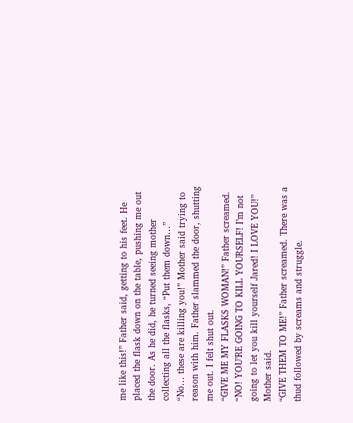me like this!” Father said, getting to his feet. He placed the flask down on the table, pushing me out the door. As he did, he turned seeing mother collecting all the flasks, “Put them down…”
“No… these are killing you!” Mother said trying to reason with him. Father slammed the door, shutting me out. I felt shut out.
“GIVE ME MY FLASKS WOMAN!” Father screamed.
“NO! YOU’RE GOING TO KILL YOURSELF! I’m not going to let you kill yourself Jared! I LOVE YOU!” Mother said.
“GIVE THEM TO ME!” Father screamed. There was a thud followed by screams and struggle.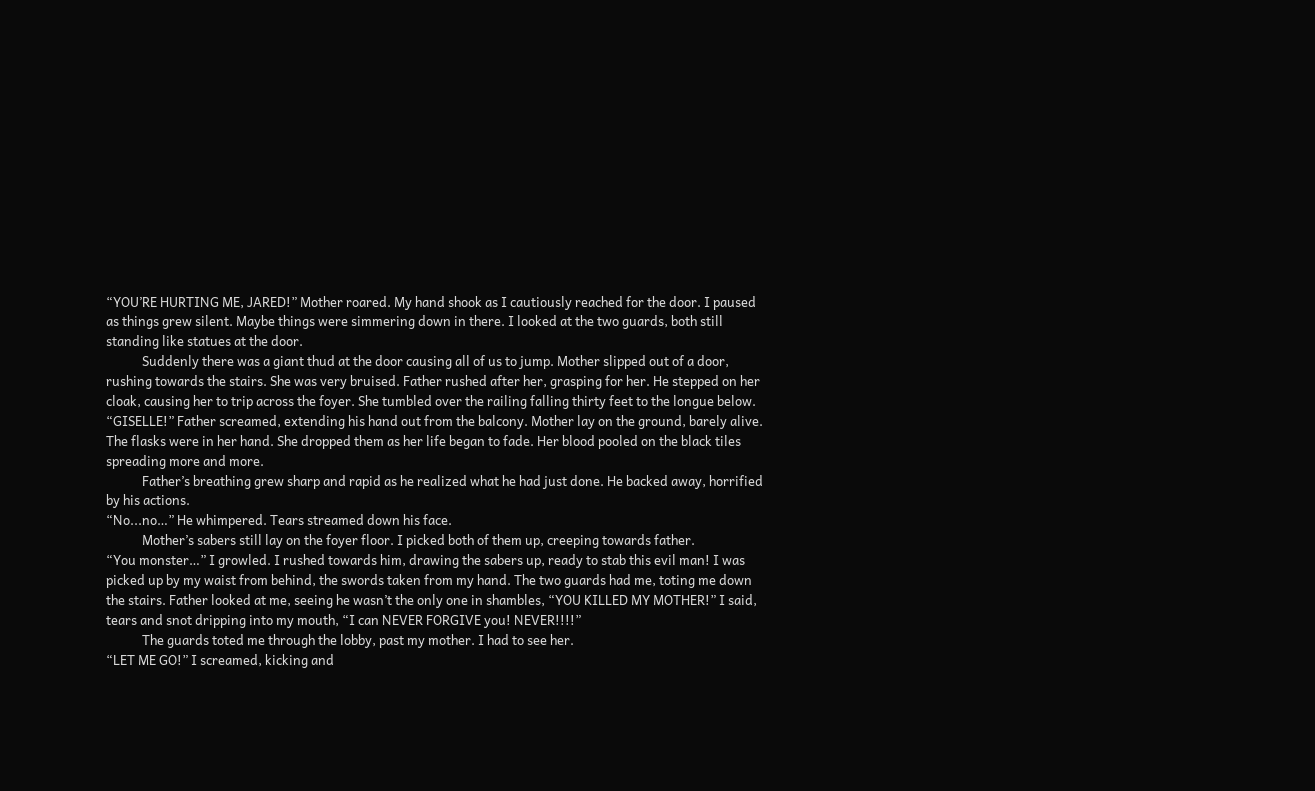“YOU’RE HURTING ME, JARED!” Mother roared. My hand shook as I cautiously reached for the door. I paused as things grew silent. Maybe things were simmering down in there. I looked at the two guards, both still standing like statues at the door.
            Suddenly there was a giant thud at the door causing all of us to jump. Mother slipped out of a door, rushing towards the stairs. She was very bruised. Father rushed after her, grasping for her. He stepped on her cloak, causing her to trip across the foyer. She tumbled over the railing falling thirty feet to the longue below.
“GISELLE!” Father screamed, extending his hand out from the balcony. Mother lay on the ground, barely alive. The flasks were in her hand. She dropped them as her life began to fade. Her blood pooled on the black tiles spreading more and more.
            Father’s breathing grew sharp and rapid as he realized what he had just done. He backed away, horrified by his actions.
“No...no…” He whimpered. Tears streamed down his face.
            Mother’s sabers still lay on the foyer floor. I picked both of them up, creeping towards father.
“You monster…” I growled. I rushed towards him, drawing the sabers up, ready to stab this evil man! I was picked up by my waist from behind, the swords taken from my hand. The two guards had me, toting me down the stairs. Father looked at me, seeing he wasn’t the only one in shambles, “YOU KILLED MY MOTHER!” I said, tears and snot dripping into my mouth, “I can NEVER FORGIVE you! NEVER!!!!”
            The guards toted me through the lobby, past my mother. I had to see her.
“LET ME GO!” I screamed, kicking and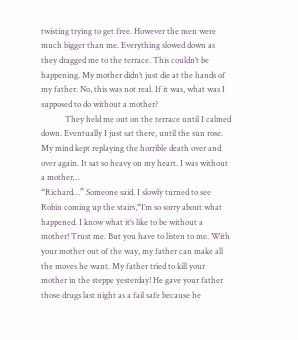twisting trying to get free. However the men were much bigger than me. Everything slowed down as they dragged me to the terrace. This couldn’t be happening. My mother didn’t just die at the hands of my father. No, this was not real. If it was, what was I supposed to do without a mother?
            They held me out on the terrace until I calmed down. Eventually I just sat there, until the sun rose. My mind kept replaying the horrible death over and over again. It sat so heavy on my heart. I was without a mother…
“Richard…” Someone said. I slowly turned to see Robin coming up the stairs,“I’m so sorry about what happened. I know what it’s like to be without a mother! Trust me. But you have to listen to me. With your mother out of the way, my father can make all the moves he want. My father tried to kill your mother in the steppe yesterday! He gave your father those drugs last night as a fail safe because he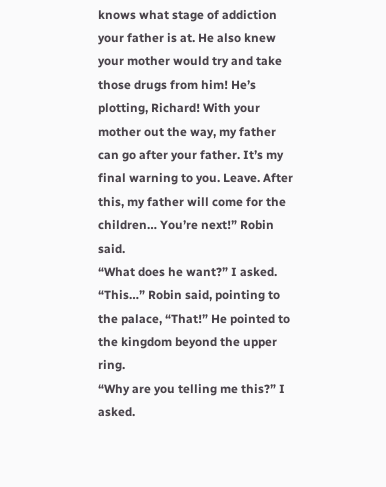knows what stage of addiction your father is at. He also knew your mother would try and take those drugs from him! He’s plotting, Richard! With your mother out the way, my father can go after your father. It’s my final warning to you. Leave. After this, my father will come for the children… You’re next!” Robin said.
“What does he want?” I asked.
“This…” Robin said, pointing to the palace, “That!” He pointed to the kingdom beyond the upper ring.
“Why are you telling me this?” I asked.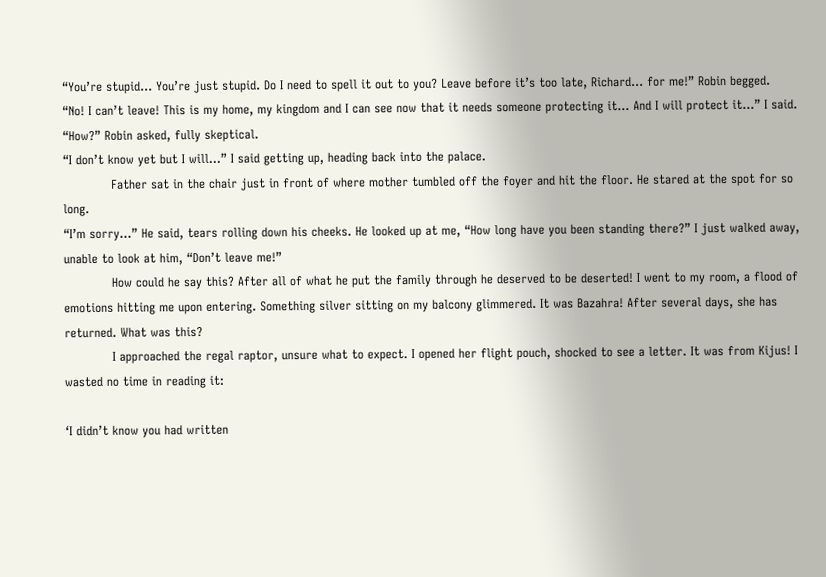“You’re stupid… You’re just stupid. Do I need to spell it out to you? Leave before it’s too late, Richard… for me!” Robin begged.
“No! I can’t leave! This is my home, my kingdom and I can see now that it needs someone protecting it… And I will protect it…” I said.
“How?” Robin asked, fully skeptical.
“I don’t know yet but I will…” I said getting up, heading back into the palace.
            Father sat in the chair just in front of where mother tumbled off the foyer and hit the floor. He stared at the spot for so long.
“I’m sorry…” He said, tears rolling down his cheeks. He looked up at me, “How long have you been standing there?” I just walked away, unable to look at him, “Don’t leave me!”
            How could he say this? After all of what he put the family through he deserved to be deserted! I went to my room, a flood of emotions hitting me upon entering. Something silver sitting on my balcony glimmered. It was Bazahra! After several days, she has returned. What was this?
            I approached the regal raptor, unsure what to expect. I opened her flight pouch, shocked to see a letter. It was from Kijus! I wasted no time in reading it:

‘I didn’t know you had written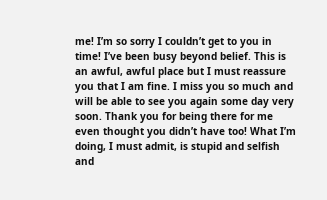me! I’m so sorry I couldn’t get to you in time! I’ve been busy beyond belief. This is an awful, awful place but I must reassure you that I am fine. I miss you so much and will be able to see you again some day very soon. Thank you for being there for me even thought you didn’t have too! What I’m doing, I must admit, is stupid and selfish and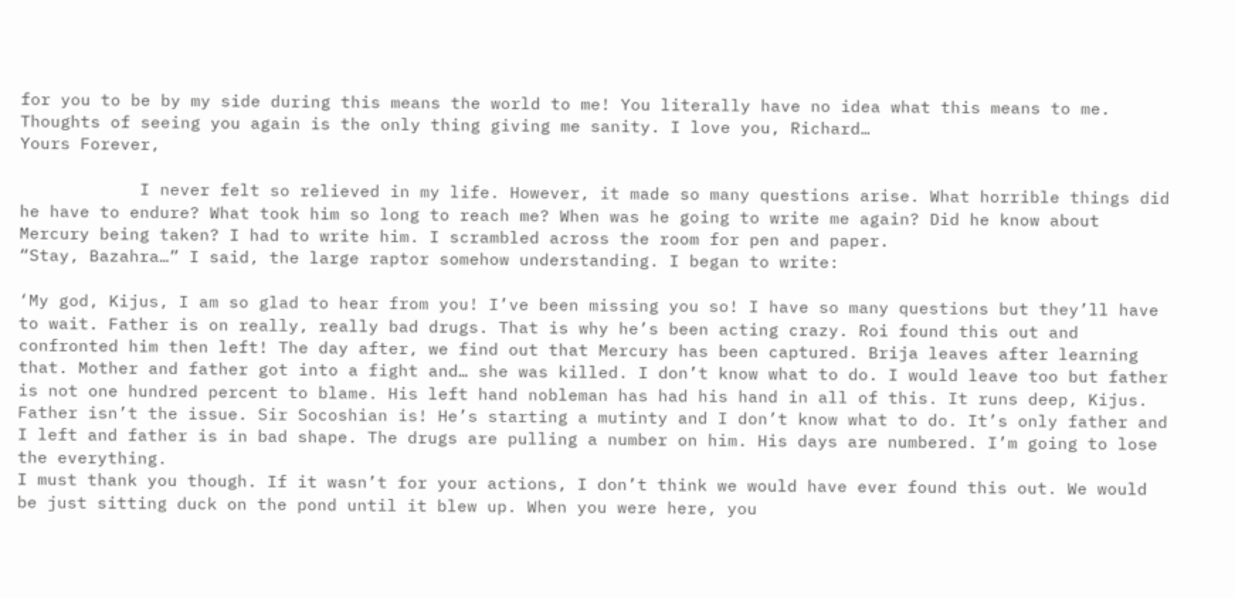for you to be by my side during this means the world to me! You literally have no idea what this means to me. Thoughts of seeing you again is the only thing giving me sanity. I love you, Richard…
Yours Forever,

            I never felt so relieved in my life. However, it made so many questions arise. What horrible things did he have to endure? What took him so long to reach me? When was he going to write me again? Did he know about Mercury being taken? I had to write him. I scrambled across the room for pen and paper.
“Stay, Bazahra…” I said, the large raptor somehow understanding. I began to write:

‘My god, Kijus, I am so glad to hear from you! I’ve been missing you so! I have so many questions but they’ll have to wait. Father is on really, really bad drugs. That is why he’s been acting crazy. Roi found this out and confronted him then left! The day after, we find out that Mercury has been captured. Brija leaves after learning that. Mother and father got into a fight and… she was killed. I don’t know what to do. I would leave too but father is not one hundred percent to blame. His left hand nobleman has had his hand in all of this. It runs deep, Kijus. Father isn’t the issue. Sir Socoshian is! He’s starting a mutinty and I don’t know what to do. It’s only father and I left and father is in bad shape. The drugs are pulling a number on him. His days are numbered. I’m going to lose the everything.
I must thank you though. If it wasn’t for your actions, I don’t think we would have ever found this out. We would be just sitting duck on the pond until it blew up. When you were here, you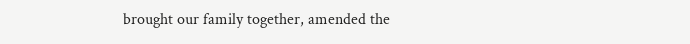brought our family together, amended the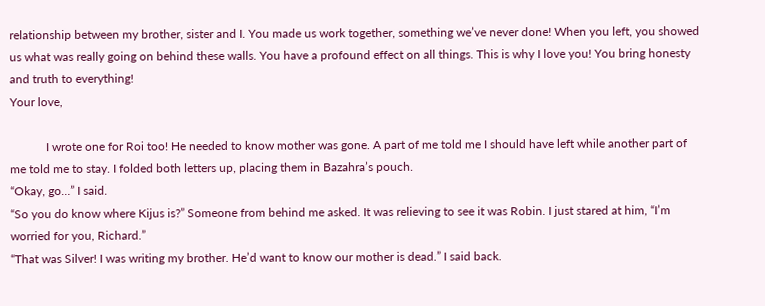relationship between my brother, sister and I. You made us work together, something we’ve never done! When you left, you showed us what was really going on behind these walls. You have a profound effect on all things. This is why I love you! You bring honesty and truth to everything!
Your love,

            I wrote one for Roi too! He needed to know mother was gone. A part of me told me I should have left while another part of me told me to stay. I folded both letters up, placing them in Bazahra’s pouch.
“Okay, go…” I said.
“So you do know where Kijus is?” Someone from behind me asked. It was relieving to see it was Robin. I just stared at him, “I’m worried for you, Richard.”
“That was Silver! I was writing my brother. He’d want to know our mother is dead.” I said back.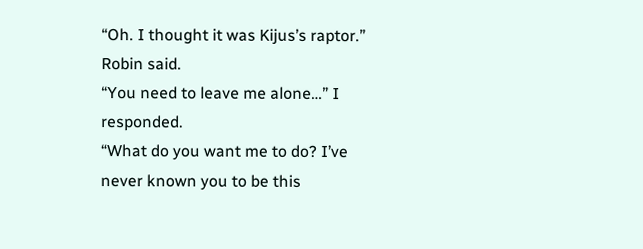“Oh. I thought it was Kijus’s raptor.” Robin said.
“You need to leave me alone…” I responded.
“What do you want me to do? I’ve never known you to be this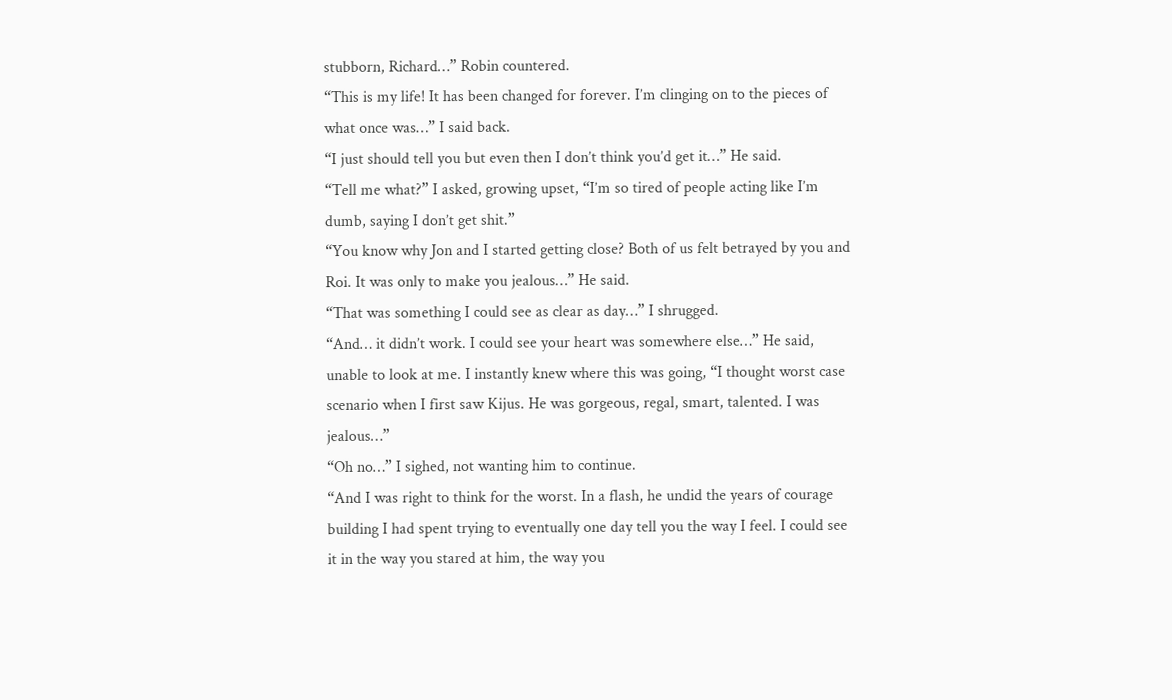stubborn, Richard…” Robin countered.
“This is my life! It has been changed for forever. I’m clinging on to the pieces of what once was…” I said back.
“I just should tell you but even then I don’t think you’d get it…” He said.
“Tell me what?” I asked, growing upset, “I’m so tired of people acting like I’m dumb, saying I don’t get shit.”
“You know why Jon and I started getting close? Both of us felt betrayed by you and Roi. It was only to make you jealous…” He said.
“That was something I could see as clear as day…” I shrugged.
“And… it didn’t work. I could see your heart was somewhere else…” He said, unable to look at me. I instantly knew where this was going, “I thought worst case scenario when I first saw Kijus. He was gorgeous, regal, smart, talented. I was jealous…”
“Oh no…” I sighed, not wanting him to continue.
“And I was right to think for the worst. In a flash, he undid the years of courage building I had spent trying to eventually one day tell you the way I feel. I could see it in the way you stared at him, the way you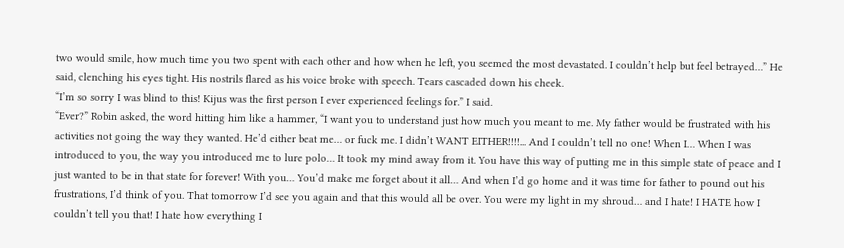two would smile, how much time you two spent with each other and how when he left, you seemed the most devastated. I couldn’t help but feel betrayed…” He said, clenching his eyes tight. His nostrils flared as his voice broke with speech. Tears cascaded down his cheek.
“I’m so sorry I was blind to this! Kijus was the first person I ever experienced feelings for.” I said.
“Ever?” Robin asked, the word hitting him like a hammer, “I want you to understand just how much you meant to me. My father would be frustrated with his activities not going the way they wanted. He’d either beat me… or fuck me. I didn’t WANT EITHER!!!!... And I couldn’t tell no one! When I… When I was introduced to you, the way you introduced me to lure polo… It took my mind away from it. You have this way of putting me in this simple state of peace and I just wanted to be in that state for forever! With you… You’d make me forget about it all… And when I’d go home and it was time for father to pound out his frustrations, I’d think of you. That tomorrow I’d see you again and that this would all be over. You were my light in my shroud… and I hate! I HATE how I couldn’t tell you that! I hate how everything I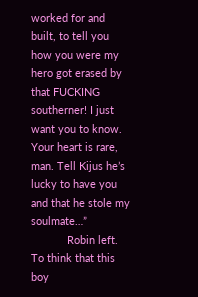worked for and built, to tell you how you were my hero got erased by that FUCKING southerner! I just want you to know. Your heart is rare, man. Tell Kijus he’s lucky to have you and that he stole my soulmate…”
            Robin left. To think that this boy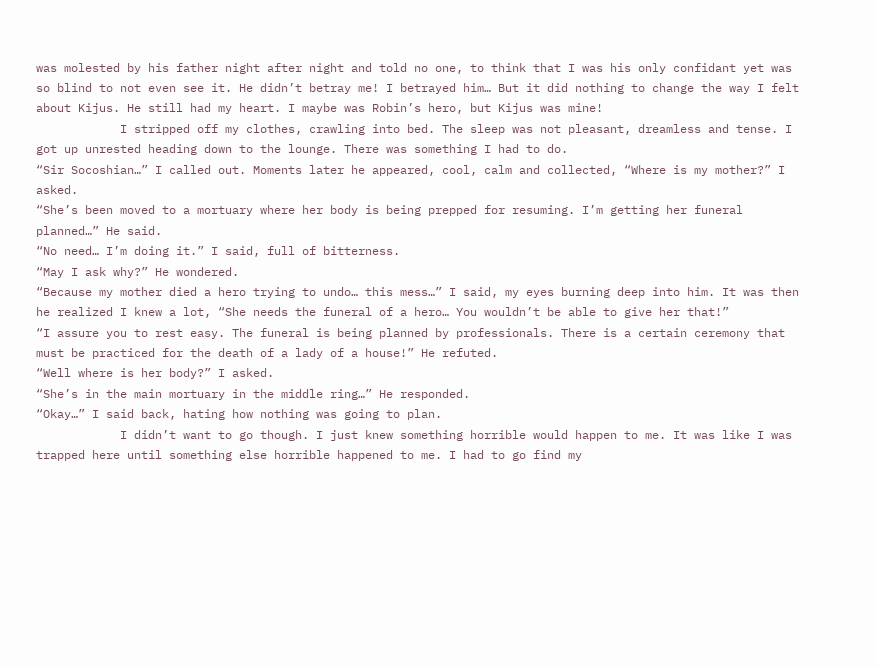was molested by his father night after night and told no one, to think that I was his only confidant yet was so blind to not even see it. He didn’t betray me! I betrayed him… But it did nothing to change the way I felt about Kijus. He still had my heart. I maybe was Robin’s hero, but Kijus was mine!
            I stripped off my clothes, crawling into bed. The sleep was not pleasant, dreamless and tense. I got up unrested heading down to the lounge. There was something I had to do.
“Sir Socoshian…” I called out. Moments later he appeared, cool, calm and collected, “Where is my mother?” I asked.
“She’s been moved to a mortuary where her body is being prepped for resuming. I’m getting her funeral planned…” He said.
“No need… I’m doing it.” I said, full of bitterness.
“May I ask why?” He wondered.
“Because my mother died a hero trying to undo… this mess…” I said, my eyes burning deep into him. It was then he realized I knew a lot, “She needs the funeral of a hero… You wouldn’t be able to give her that!”
“I assure you to rest easy. The funeral is being planned by professionals. There is a certain ceremony that must be practiced for the death of a lady of a house!” He refuted.
“Well where is her body?” I asked.
“She’s in the main mortuary in the middle ring…” He responded.
“Okay…” I said back, hating how nothing was going to plan.
            I didn’t want to go though. I just knew something horrible would happen to me. It was like I was trapped here until something else horrible happened to me. I had to go find my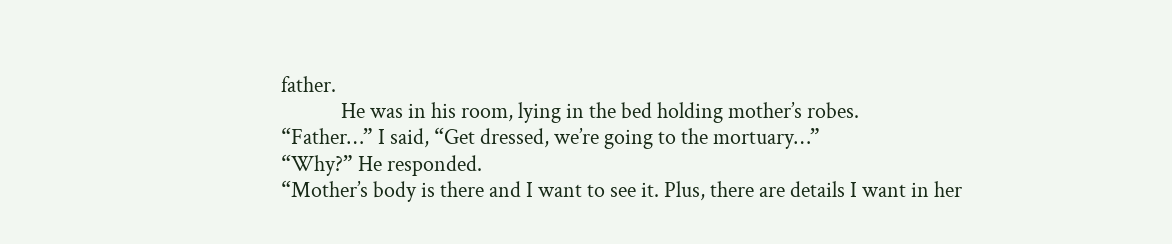father.
            He was in his room, lying in the bed holding mother’s robes.
“Father…” I said, “Get dressed, we’re going to the mortuary…”
“Why?” He responded.
“Mother’s body is there and I want to see it. Plus, there are details I want in her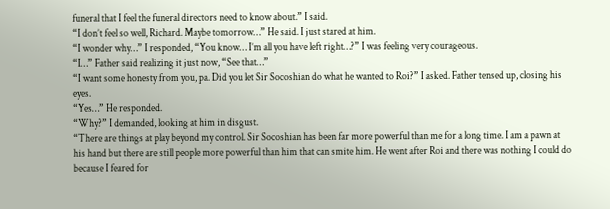funeral that I feel the funeral directors need to know about.” I said.
“I don’t feel so well, Richard. Maybe tomorrow…” He said. I just stared at him.
“I wonder why…” I responded, “You know… I’m all you have left right…?” I was feeling very courageous.
“I…” Father said realizing it just now, “See that…”
“I want some honesty from you, pa. Did you let Sir Socoshian do what he wanted to Roi?” I asked. Father tensed up, closing his eyes.
“Yes…” He responded.
“Why?” I demanded, looking at him in disgust.
“There are things at play beyond my control. Sir Socoshian has been far more powerful than me for a long time. I am a pawn at his hand but there are still people more powerful than him that can smite him. He went after Roi and there was nothing I could do because I feared for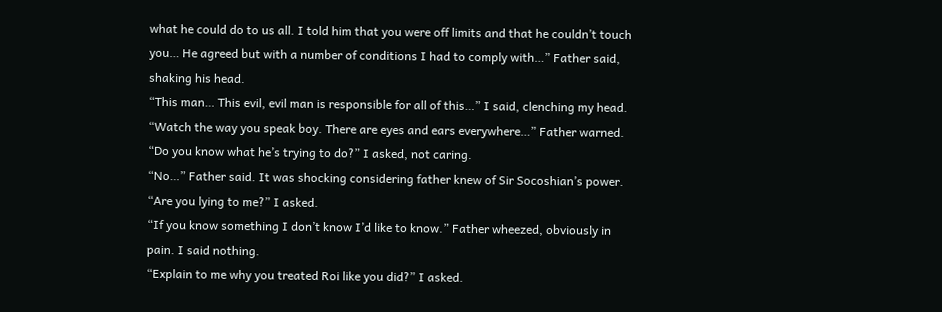what he could do to us all. I told him that you were off limits and that he couldn’t touch you… He agreed but with a number of conditions I had to comply with…” Father said, shaking his head.
“This man… This evil, evil man is responsible for all of this…” I said, clenching my head.
“Watch the way you speak boy. There are eyes and ears everywhere…” Father warned.
“Do you know what he’s trying to do?” I asked, not caring.
“No…” Father said. It was shocking considering father knew of Sir Socoshian’s power.
“Are you lying to me?” I asked.
“If you know something I don’t know I’d like to know.” Father wheezed, obviously in pain. I said nothing.
“Explain to me why you treated Roi like you did?” I asked.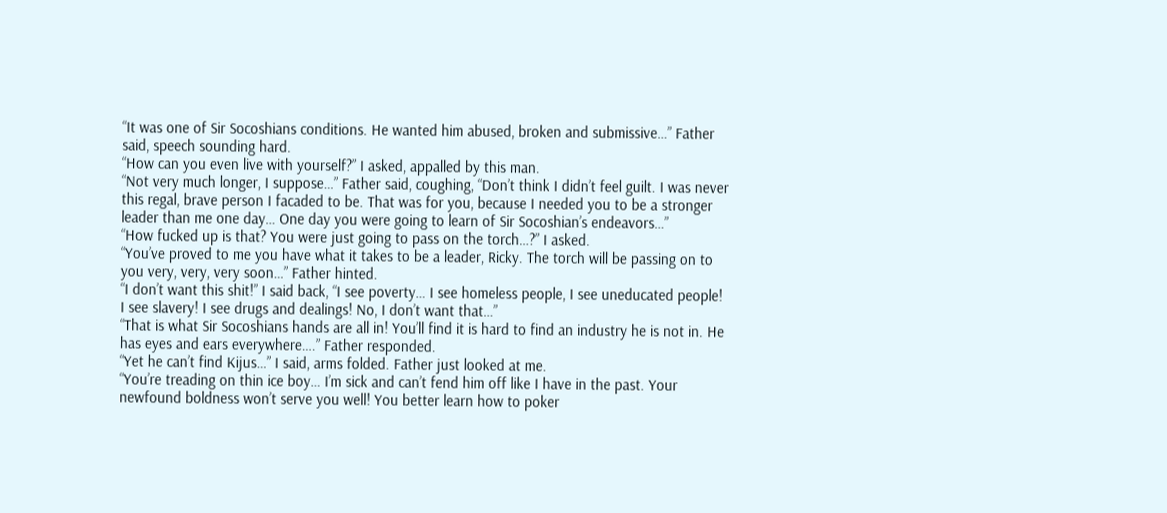“It was one of Sir Socoshians conditions. He wanted him abused, broken and submissive…” Father said, speech sounding hard.
“How can you even live with yourself?” I asked, appalled by this man.
“Not very much longer, I suppose…” Father said, coughing, “Don’t think I didn’t feel guilt. I was never this regal, brave person I facaded to be. That was for you, because I needed you to be a stronger leader than me one day… One day you were going to learn of Sir Socoshian’s endeavors…”
“How fucked up is that? You were just going to pass on the torch…?” I asked.
“You’ve proved to me you have what it takes to be a leader, Ricky. The torch will be passing on to you very, very, very soon…” Father hinted.
“I don’t want this shit!” I said back, “I see poverty… I see homeless people, I see uneducated people! I see slavery! I see drugs and dealings! No, I don’t want that…”
“That is what Sir Socoshians hands are all in! You’ll find it is hard to find an industry he is not in. He has eyes and ears everywhere….” Father responded.
“Yet he can’t find Kijus…” I said, arms folded. Father just looked at me.
“You’re treading on thin ice boy… I’m sick and can’t fend him off like I have in the past. Your newfound boldness won’t serve you well! You better learn how to poker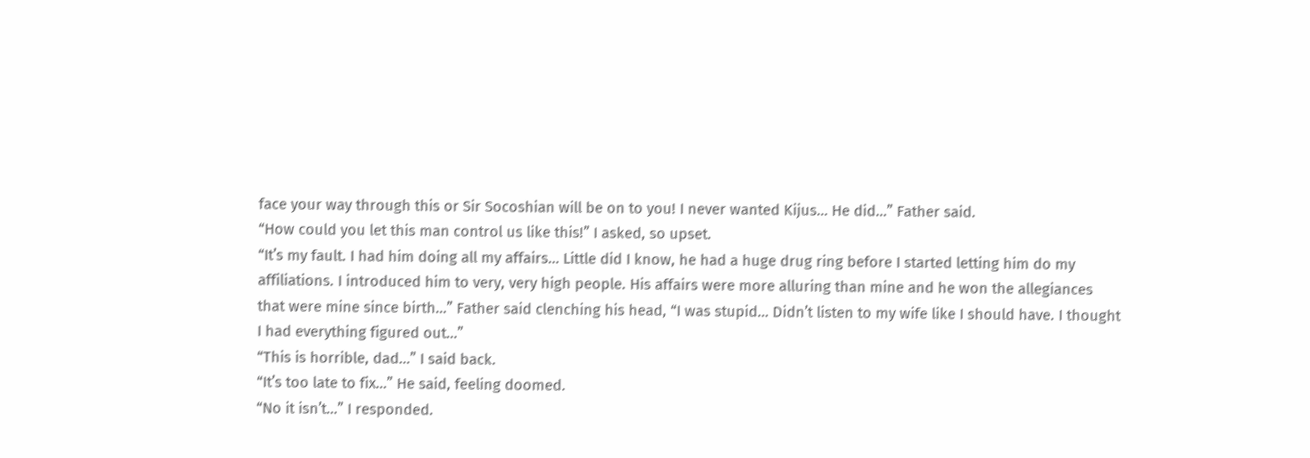face your way through this or Sir Socoshian will be on to you! I never wanted Kijus… He did…” Father said.
“How could you let this man control us like this!” I asked, so upset.
“It’s my fault. I had him doing all my affairs… Little did I know, he had a huge drug ring before I started letting him do my affiliations. I introduced him to very, very high people. His affairs were more alluring than mine and he won the allegiances that were mine since birth…” Father said clenching his head, “I was stupid… Didn’t listen to my wife like I should have. I thought I had everything figured out…”
“This is horrible, dad…” I said back.
“It’s too late to fix…” He said, feeling doomed.
“No it isn’t…” I responded.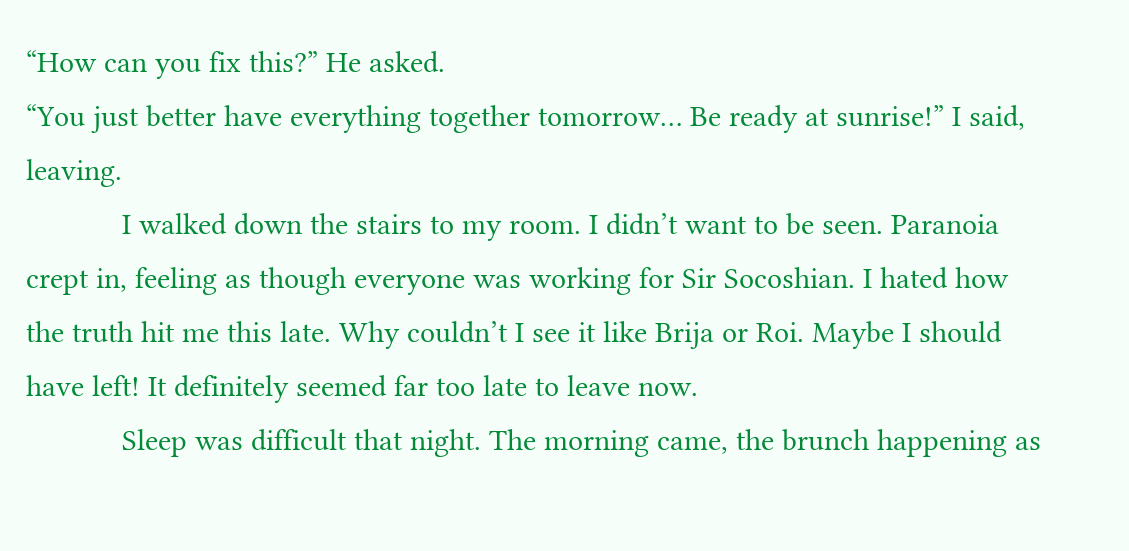“How can you fix this?” He asked.
“You just better have everything together tomorrow… Be ready at sunrise!” I said, leaving.
            I walked down the stairs to my room. I didn’t want to be seen. Paranoia crept in, feeling as though everyone was working for Sir Socoshian. I hated how the truth hit me this late. Why couldn’t I see it like Brija or Roi. Maybe I should have left! It definitely seemed far too late to leave now.
            Sleep was difficult that night. The morning came, the brunch happening as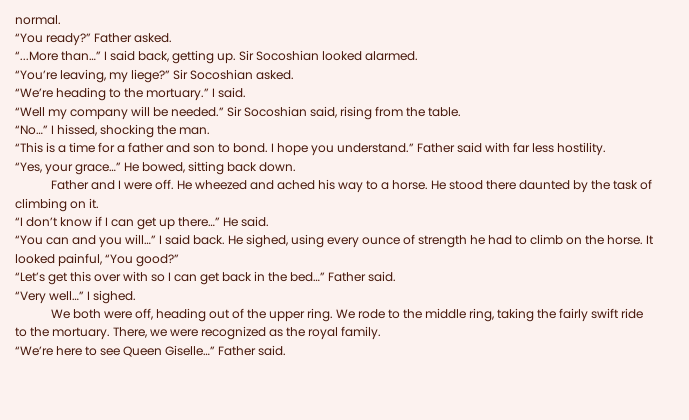normal.
“You ready?” Father asked.
“...More than…” I said back, getting up. Sir Socoshian looked alarmed.
“You’re leaving, my liege?” Sir Socoshian asked.
“We’re heading to the mortuary.” I said.
“Well my company will be needed.” Sir Socoshian said, rising from the table.
“No…” I hissed, shocking the man.
“This is a time for a father and son to bond. I hope you understand.” Father said with far less hostility.
“Yes, your grace…” He bowed, sitting back down.
            Father and I were off. He wheezed and ached his way to a horse. He stood there daunted by the task of climbing on it.
“I don’t know if I can get up there…” He said.
“You can and you will…” I said back. He sighed, using every ounce of strength he had to climb on the horse. It looked painful, “You good?”
“Let’s get this over with so I can get back in the bed…” Father said.
“Very well…” I sighed.
            We both were off, heading out of the upper ring. We rode to the middle ring, taking the fairly swift ride to the mortuary. There, we were recognized as the royal family.
“We’re here to see Queen Giselle…” Father said.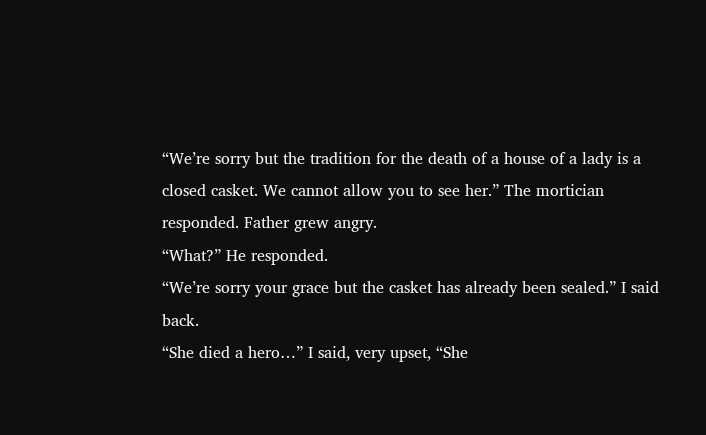“We’re sorry but the tradition for the death of a house of a lady is a closed casket. We cannot allow you to see her.” The mortician responded. Father grew angry.
“What?” He responded.
“We’re sorry your grace but the casket has already been sealed.” I said back.
“She died a hero…” I said, very upset, “She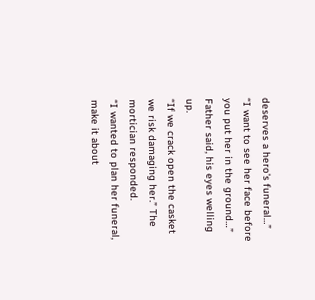deserves a hero’s funeral…”
“I want to see her face before you put her in the ground…” Father said, his eyes welling up.
“If we crack open the casket we risk damaging her.” The mortician responded.
“I wanted to plan her funeral, make it about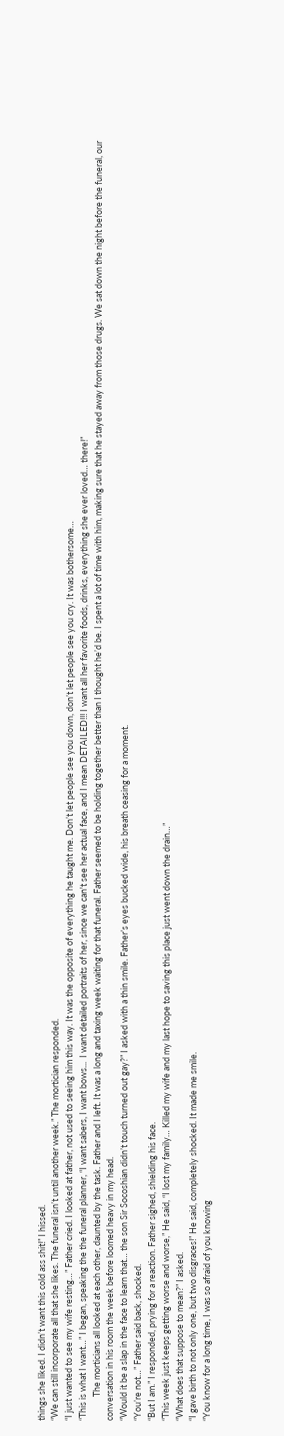things she liked. I didn’t want this cold ass shit!” I hissed.
“We can still incorporate all that she likes. The funeral isn’t until another week.” The mortician responded.
“I just wanted to see my wife resting…” Father cried. I looked at father, not used to seeing him this way. It was the opposite of everything he taught me. Don’t let people see you down, don’t let people see you cry. It was bothersome…
“This is what I want…” I began, speaking the the funeral planner, “I want sabers, I want bows...  I want detailed portraits of her, since we can't see her actual face, and I mean DETAILED!!! I want all her favorite foods, drinks, everything she ever loved… there!”
            The morticians all looked at each other, daunted by the task. Father and I left. It was a long and taxing week waiting for that funeral. Father seemed to be holding together better than I thought he’d be. I spent a lot of time with him, making sure that he stayed away from those drugs. We sat down the night before the funeral, our conversation in his room the week before loomed heavy in my head.
“Would it be a slap in the face to learn that… the son Sir Socoshian didn’t touch turned out gay?” I asked with a thin smile. Father’s eyes bucked wide, his breath ceasing for a moment.
“You’re not…” Father said back, shocked.
“But I am.” I responded, prying for a reaction. Father sighed, shielding his face.
“This week just keeps getting worse and worse,” He said, “I lost my family… Killed my wife and my last hope to saving this place just went down the drain…”
“What does that suppose to mean?” I asked.
“I gave birth to not only one, but two disgraces!” He said, completely shocked. It made me smile.
“You know for a long time, I was so afraid of you knowing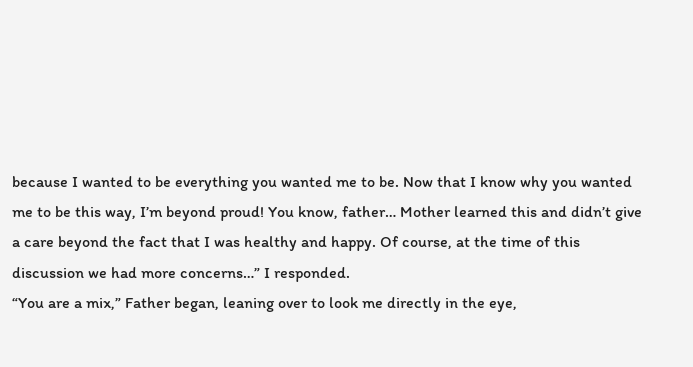because I wanted to be everything you wanted me to be. Now that I know why you wanted me to be this way, I’m beyond proud! You know, father… Mother learned this and didn’t give a care beyond the fact that I was healthy and happy. Of course, at the time of this discussion we had more concerns…” I responded.
“You are a mix,” Father began, leaning over to look me directly in the eye,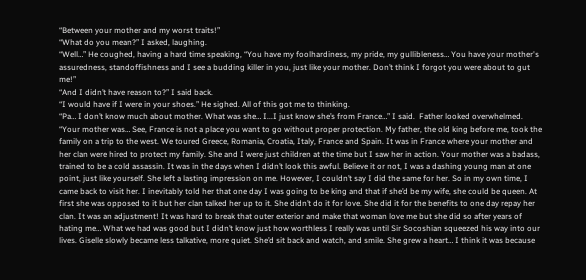“Between your mother and my worst traits!”
“What do you mean?” I asked, laughing.
“Well…” He coughed, having a hard time speaking, “You have my foolhardiness, my pride, my gullibleness… You have your mother's assuredness, standoffishness and I see a budding killer in you, just like your mother. Don’t think I forgot you were about to gut me!”
“And I didn’t have reason to?” I said back.
“I would have if I were in your shoes.” He sighed. All of this got me to thinking.
“Pa… I don’t know much about mother. What was she… I...I just know she’s from France…” I said.  Father looked overwhelmed.
“Your mother was… See, France is not a place you want to go without proper protection. My father, the old king before me, took the family on a trip to the west. We toured Greece, Romania, Croatia, Italy, France and Spain. It was in France where your mother and her clan were hired to protect my family. She and I were just children at the time but I saw her in action. Your mother was a badass, trained to be a cold assassin. It was in the days when I didn’t look this awful. Believe it or not, I was a dashing young man at one point, just like yourself. She left a lasting impression on me. However, I couldn’t say I did the same for her. So in my own time, I came back to visit her. I inevitably told her that one day I was going to be king and that if she’d be my wife, she could be queen. At first she was opposed to it but her clan talked her up to it. She didn’t do it for love. She did it for the benefits to one day repay her clan. It was an adjustment! It was hard to break that outer exterior and make that woman love me but she did so after years of hating me… What we had was good but I didn’t know just how worthless I really was until Sir Socoshian squeezed his way into our lives. Giselle slowly became less talkative, more quiet. She’d sit back and watch, and smile. She grew a heart… I think it was because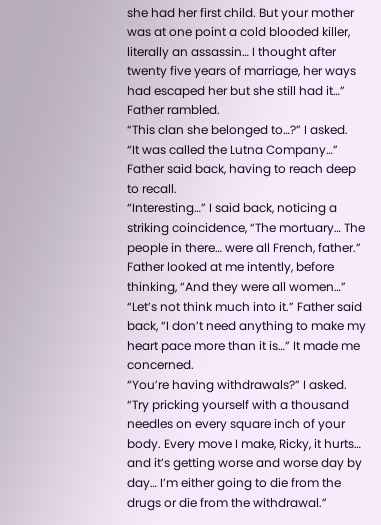she had her first child. But your mother was at one point a cold blooded killer, literally an assassin… I thought after twenty five years of marriage, her ways had escaped her but she still had it…” Father rambled.
“This clan she belonged to…?” I asked.
“It was called the Lutna Company…” Father said back, having to reach deep to recall.
“Interesting…” I said back, noticing a striking coincidence, “The mortuary… The people in there… were all French, father.” Father looked at me intently, before thinking, “And they were all women…”
“Let’s not think much into it.” Father said back, “I don’t need anything to make my heart pace more than it is…” It made me concerned.
“You’re having withdrawals?” I asked.
“Try pricking yourself with a thousand needles on every square inch of your body. Every move I make, Ricky, it hurts… and it’s getting worse and worse day by day… I’m either going to die from the drugs or die from the withdrawal.”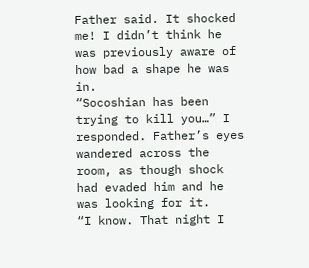Father said. It shocked me! I didn’t think he was previously aware of how bad a shape he was in.
“Socoshian has been trying to kill you…” I responded. Father’s eyes wandered across the room, as though shock had evaded him and he was looking for it.
“I know. That night I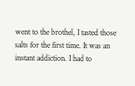went to the brothel, I tasted those salts for the first time. It was an instant addiction. I had to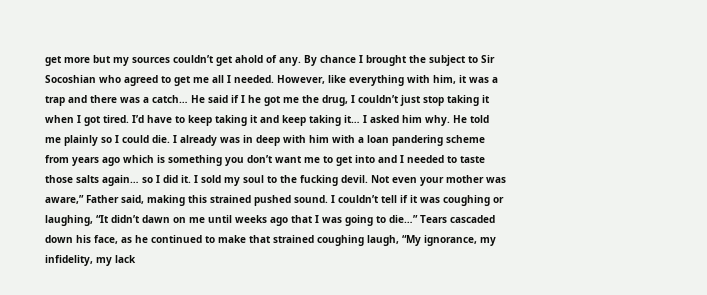get more but my sources couldn’t get ahold of any. By chance I brought the subject to Sir Socoshian who agreed to get me all I needed. However, like everything with him, it was a trap and there was a catch… He said if I he got me the drug, I couldn’t just stop taking it when I got tired. I’d have to keep taking it and keep taking it… I asked him why. He told me plainly so I could die. I already was in deep with him with a loan pandering scheme from years ago which is something you don’t want me to get into and I needed to taste those salts again… so I did it. I sold my soul to the fucking devil. Not even your mother was aware,” Father said, making this strained pushed sound. I couldn’t tell if it was coughing or laughing, “It didn’t dawn on me until weeks ago that I was going to die…” Tears cascaded down his face, as he continued to make that strained coughing laugh, “My ignorance, my infidelity, my lack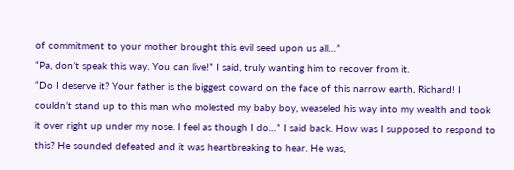of commitment to your mother brought this evil seed upon us all…”
“Pa, don’t speak this way. You can live!” I said, truly wanting him to recover from it.
“Do I deserve it? Your father is the biggest coward on the face of this narrow earth, Richard! I couldn’t stand up to this man who molested my baby boy, weaseled his way into my wealth and took it over right up under my nose. I feel as though I do…” I said back. How was I supposed to respond to this? He sounded defeated and it was heartbreaking to hear. He was,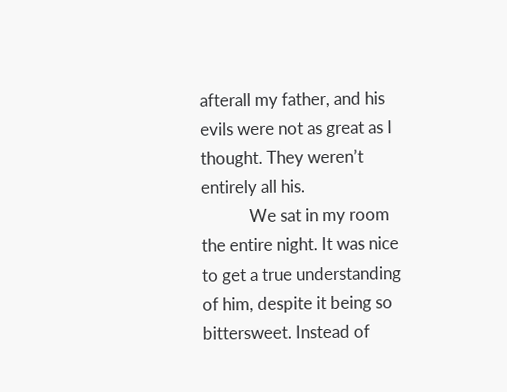afterall my father, and his evils were not as great as I thought. They weren’t entirely all his.
            We sat in my room the entire night. It was nice to get a true understanding of him, despite it being so bittersweet. Instead of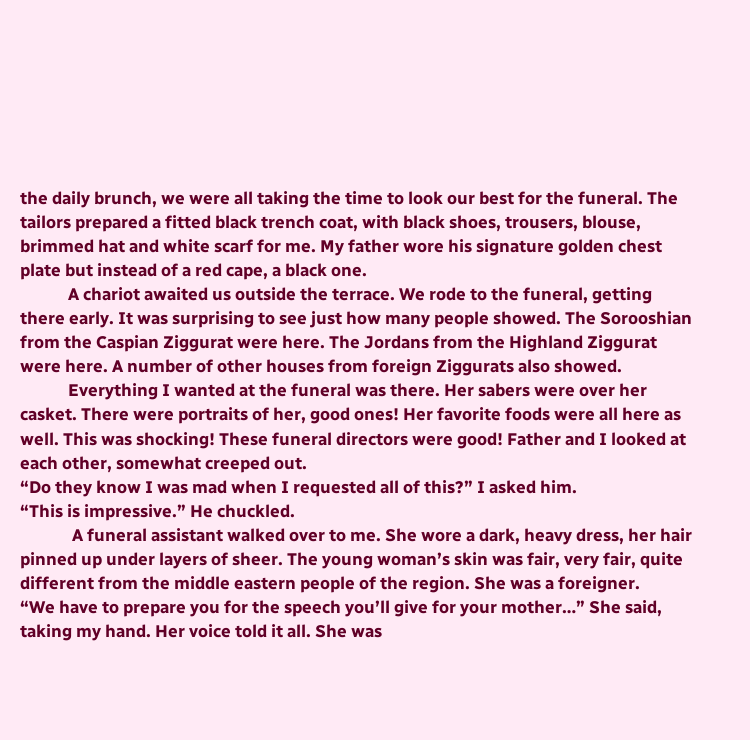the daily brunch, we were all taking the time to look our best for the funeral. The tailors prepared a fitted black trench coat, with black shoes, trousers, blouse, brimmed hat and white scarf for me. My father wore his signature golden chest plate but instead of a red cape, a black one.
            A chariot awaited us outside the terrace. We rode to the funeral, getting there early. It was surprising to see just how many people showed. The Sorooshian from the Caspian Ziggurat were here. The Jordans from the Highland Ziggurat were here. A number of other houses from foreign Ziggurats also showed.
            Everything I wanted at the funeral was there. Her sabers were over her casket. There were portraits of her, good ones! Her favorite foods were all here as well. This was shocking! These funeral directors were good! Father and I looked at each other, somewhat creeped out.
“Do they know I was mad when I requested all of this?” I asked him.
“This is impressive.” He chuckled.
             A funeral assistant walked over to me. She wore a dark, heavy dress, her hair pinned up under layers of sheer. The young woman’s skin was fair, very fair, quite different from the middle eastern people of the region. She was a foreigner.
“We have to prepare you for the speech you’ll give for your mother…” She said, taking my hand. Her voice told it all. She was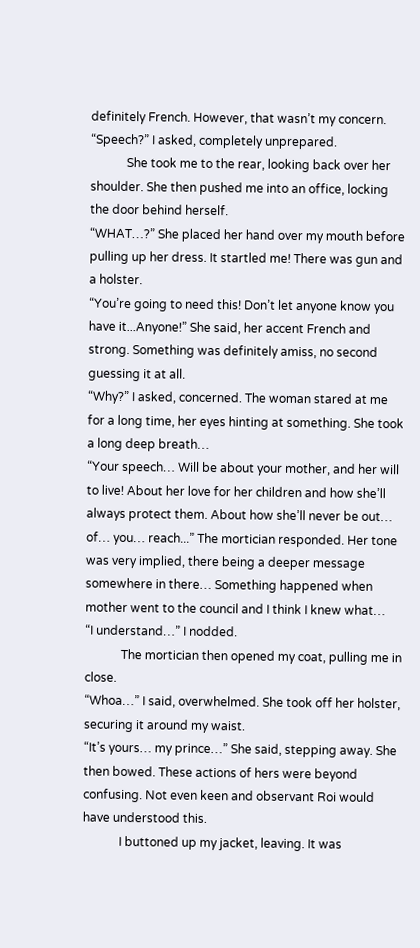definitely French. However, that wasn’t my concern.
“Speech?” I asked, completely unprepared.
            She took me to the rear, looking back over her shoulder. She then pushed me into an office, locking the door behind herself.
“WHAT…?” She placed her hand over my mouth before pulling up her dress. It startled me! There was gun and a holster.
“You’re going to need this! Don’t let anyone know you have it...Anyone!” She said, her accent French and strong. Something was definitely amiss, no second guessing it at all.
“Why?” I asked, concerned. The woman stared at me for a long time, her eyes hinting at something. She took a long deep breath…
“Your speech… Will be about your mother, and her will to live! About her love for her children and how she’ll always protect them. About how she’ll never be out… of… you… reach...” The mortician responded. Her tone was very implied, there being a deeper message somewhere in there… Something happened when mother went to the council and I think I knew what…
“I understand…” I nodded.
            The mortician then opened my coat, pulling me in close.
“Whoa…” I said, overwhelmed. She took off her holster, securing it around my waist.
“It’s yours… my prince…” She said, stepping away. She then bowed. These actions of hers were beyond confusing. Not even keen and observant Roi would have understood this.
            I buttoned up my jacket, leaving. It was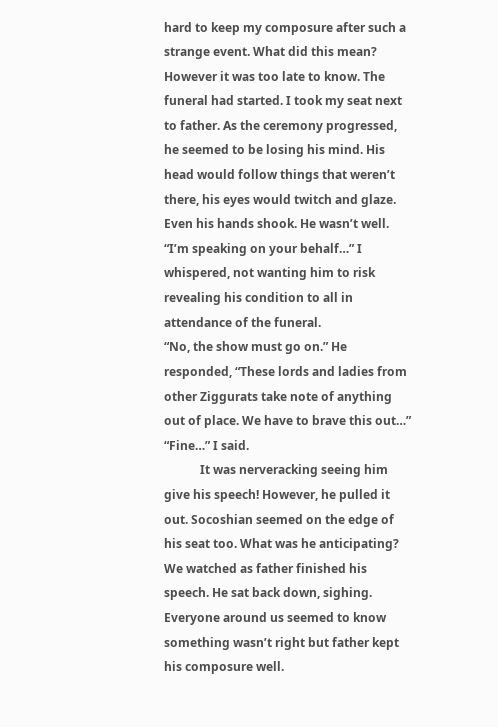hard to keep my composure after such a strange event. What did this mean? However it was too late to know. The funeral had started. I took my seat next to father. As the ceremony progressed, he seemed to be losing his mind. His head would follow things that weren’t there, his eyes would twitch and glaze. Even his hands shook. He wasn’t well.
“I’m speaking on your behalf…” I whispered, not wanting him to risk revealing his condition to all in attendance of the funeral.
“No, the show must go on.” He responded, “These lords and ladies from other Ziggurats take note of anything out of place. We have to brave this out…”
“Fine…” I said.
            It was nerveracking seeing him give his speech! However, he pulled it out. Socoshian seemed on the edge of his seat too. What was he anticipating? We watched as father finished his speech. He sat back down, sighing. Everyone around us seemed to know something wasn’t right but father kept his composure well.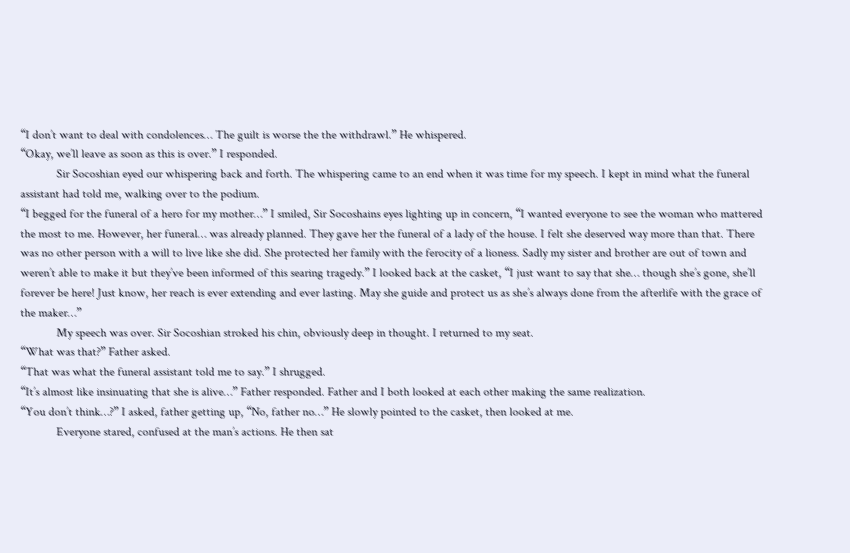“I don’t want to deal with condolences… The guilt is worse the the withdrawl.” He whispered.
“Okay, we’ll leave as soon as this is over.” I responded.
            Sir Socoshian eyed our whispering back and forth. The whispering came to an end when it was time for my speech. I kept in mind what the funeral assistant had told me, walking over to the podium.
“I begged for the funeral of a hero for my mother…” I smiled, Sir Socoshains eyes lighting up in concern, “I wanted everyone to see the woman who mattered the most to me. However, her funeral… was already planned. They gave her the funeral of a lady of the house. I felt she deserved way more than that. There was no other person with a will to live like she did. She protected her family with the ferocity of a lioness. Sadly my sister and brother are out of town and weren’t able to make it but they’ve been informed of this searing tragedy.” I looked back at the casket, “I just want to say that she… though she’s gone, she’ll forever be here! Just know, her reach is ever extending and ever lasting. May she guide and protect us as she’s always done from the afterlife with the grace of the maker…”
            My speech was over. Sir Socoshian stroked his chin, obviously deep in thought. I returned to my seat.
“What was that?” Father asked.
“That was what the funeral assistant told me to say.” I shrugged.
“It’s almost like insinuating that she is alive…” Father responded. Father and I both looked at each other making the same realization.
“You don’t think…?” I asked, father getting up, “No, father no…” He slowly pointed to the casket, then looked at me.
            Everyone stared, confused at the man’s actions. He then sat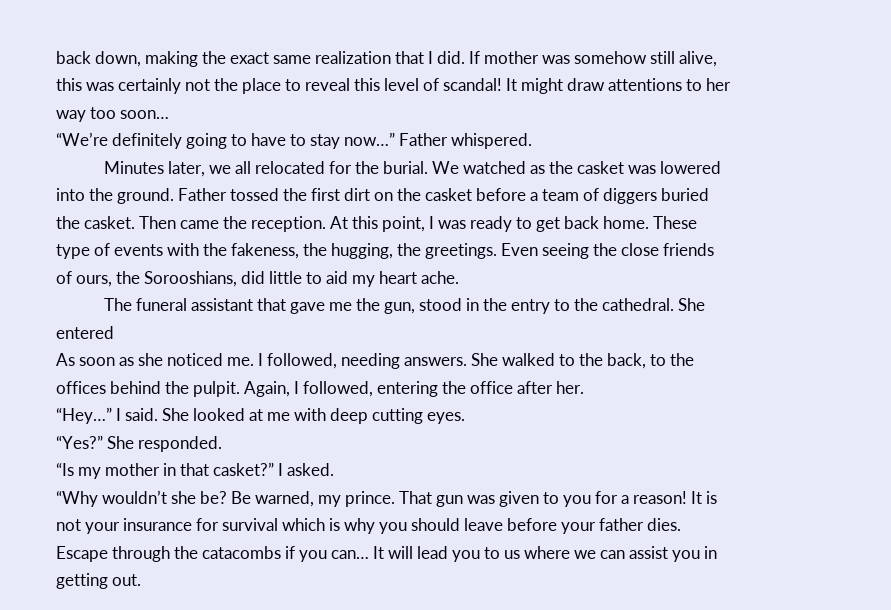back down, making the exact same realization that I did. If mother was somehow still alive, this was certainly not the place to reveal this level of scandal! It might draw attentions to her way too soon…
“We’re definitely going to have to stay now…” Father whispered.
            Minutes later, we all relocated for the burial. We watched as the casket was lowered into the ground. Father tossed the first dirt on the casket before a team of diggers buried the casket. Then came the reception. At this point, I was ready to get back home. These type of events with the fakeness, the hugging, the greetings. Even seeing the close friends of ours, the Sorooshians, did little to aid my heart ache.
            The funeral assistant that gave me the gun, stood in the entry to the cathedral. She entered
As soon as she noticed me. I followed, needing answers. She walked to the back, to the offices behind the pulpit. Again, I followed, entering the office after her.
“Hey…” I said. She looked at me with deep cutting eyes.
“Yes?” She responded.
“Is my mother in that casket?” I asked.
“Why wouldn’t she be? Be warned, my prince. That gun was given to you for a reason! It is not your insurance for survival which is why you should leave before your father dies. Escape through the catacombs if you can… It will lead you to us where we can assist you in getting out.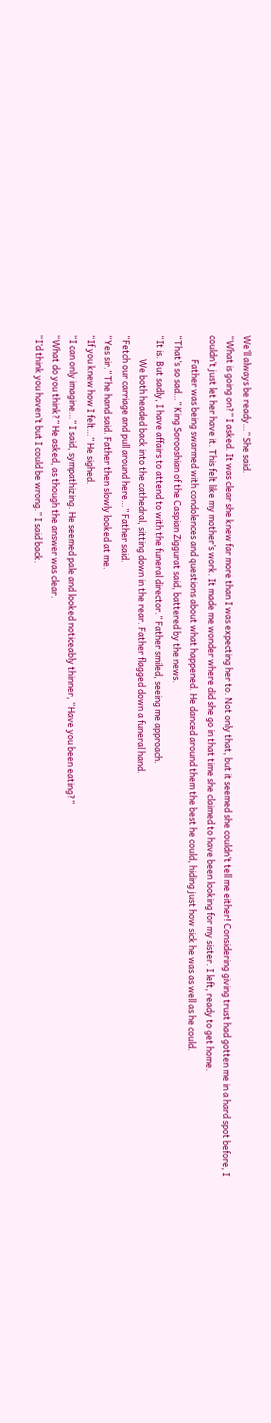We’ll always be ready…” She said.
“What is going on?” I asked. It was clear she knew far more than I was expecting her to. Not only that, but it seemed she couldn’t tell me either! Considering giving trust had gotten me in a hard spot before, I couldn’t just let her have it. This felt like my mother’s work. It made me wonder where did she go in that time she claimed to have been looking for my sister. I left, ready to get home.
            Father was being swarmed with condolences and questions about what happened. He danced around them the best he could, hiding just how sick he was as well as he could.
“That’s so sad…” King Sorooshian of the Caspian Ziggurat said, battered by the news.
“It is. But sadly, I have affairs to attend to with the funeral director.” Father smiled, seeing me approach.
            We both headed back into the cathedral, sitting down in the rear. Father flagged down a funeral hand.
“Fetch our carriage and pull around here…” Father said.
“Yes sir.” The hand said. Father then slowly looked at me.
“If you knew how I felt…” He sighed.
“I can only imagine…” I said, sympathizing. He seemed pale and looked noticeably thinner, “Have you been eating?”
“What do you think?” He asked, as though the answer was clear.
“I’d think you haven’t but I could be wrong.” I said back.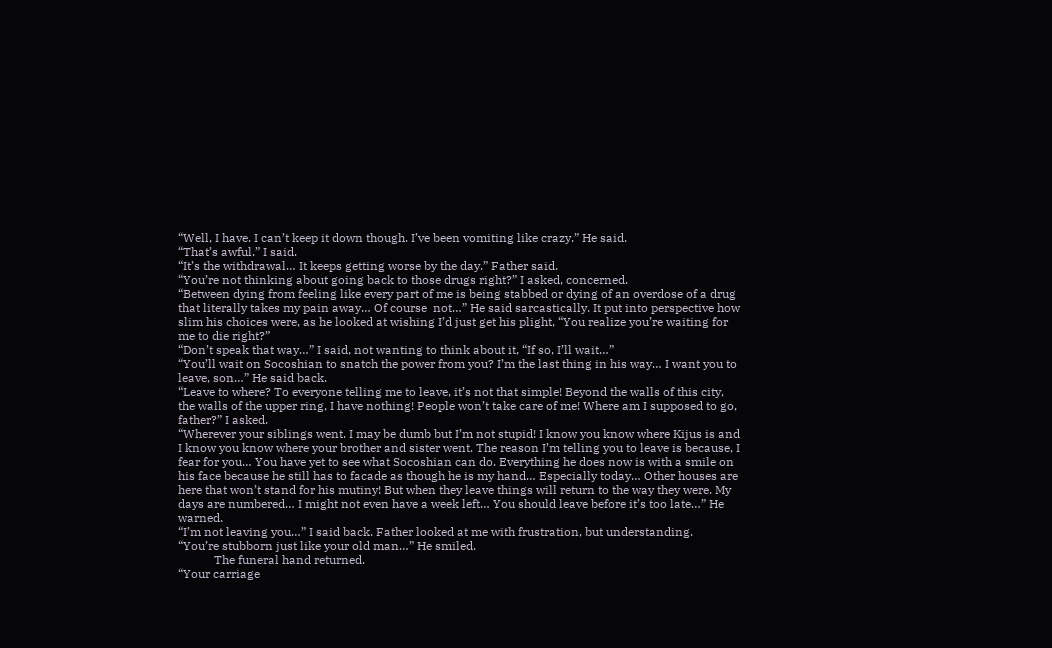“Well, I have. I can’t keep it down though. I’ve been vomiting like crazy.” He said.
“That’s awful.” I said.
“It’s the withdrawal… It keeps getting worse by the day.” Father said.
“You’re not thinking about going back to those drugs right?” I asked, concerned.
“Between dying from feeling like every part of me is being stabbed or dying of an overdose of a drug that literally takes my pain away… Of course  not…” He said sarcastically. It put into perspective how slim his choices were, as he looked at wishing I’d just get his plight, “You realize you’re waiting for me to die right?”
“Don’t speak that way…” I said, not wanting to think about it, “If so, I’ll wait…”
“You’ll wait on Socoshian to snatch the power from you? I’m the last thing in his way… I want you to leave, son…” He said back.
“Leave to where? To everyone telling me to leave, it’s not that simple! Beyond the walls of this city, the walls of the upper ring, I have nothing! People won’t take care of me! Where am I supposed to go, father?” I asked.
“Wherever your siblings went. I may be dumb but I’m not stupid! I know you know where Kijus is and I know you know where your brother and sister went. The reason I’m telling you to leave is because, I fear for you… You have yet to see what Socoshian can do. Everything he does now is with a smile on his face because he still has to facade as though he is my hand… Especially today… Other houses are here that won’t stand for his mutiny! But when they leave things will return to the way they were. My days are numbered… I might not even have a week left… You should leave before it’s too late…” He warned.
“I’m not leaving you…” I said back. Father looked at me with frustration, but understanding.
“You’re stubborn just like your old man…” He smiled.
            The funeral hand returned.
“Your carriage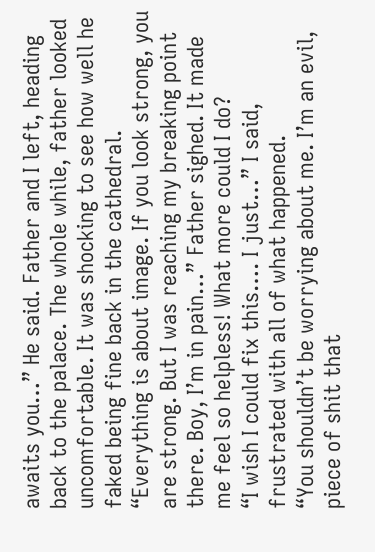awaits you…” He said. Father and I left, heading back to the palace. The whole while, father looked uncomfortable. It was shocking to see how well he faked being fine back in the cathedral.
“Everything is about image. If you look strong, you are strong. But I was reaching my breaking point there. Boy, I’m in pain…” Father sighed. It made me feel so helpless! What more could I do?
“I wish I could fix this…. I just…” I said, frustrated with all of what happened.
“You shouldn’t be worrying about me. I’m an evil, piece of shit that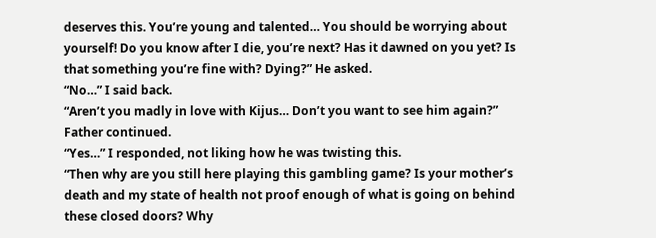deserves this. You’re young and talented… You should be worrying about yourself! Do you know after I die, you’re next? Has it dawned on you yet? Is that something you’re fine with? Dying?” He asked.
“No…” I said back.
“Aren’t you madly in love with Kijus… Don’t you want to see him again?” Father continued.
“Yes…” I responded, not liking how he was twisting this.
“Then why are you still here playing this gambling game? Is your mother’s death and my state of health not proof enough of what is going on behind these closed doors? Why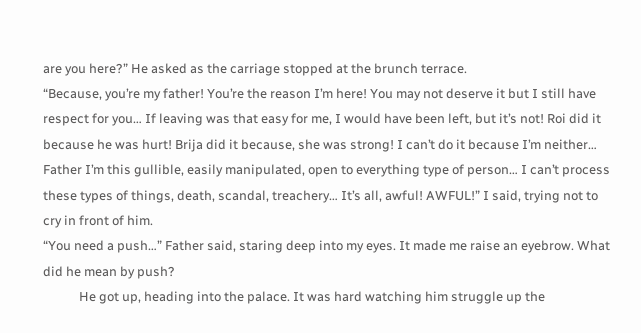are you here?” He asked as the carriage stopped at the brunch terrace.
“Because, you’re my father! You’re the reason I’m here! You may not deserve it but I still have respect for you… If leaving was that easy for me, I would have been left, but it’s not! Roi did it because he was hurt! Brija did it because, she was strong! I can’t do it because I’m neither… Father I’m this gullible, easily manipulated, open to everything type of person… I can’t process these types of things, death, scandal, treachery… It’s all, awful! AWFUL!” I said, trying not to cry in front of him.
“You need a push…” Father said, staring deep into my eyes. It made me raise an eyebrow. What did he mean by push?
            He got up, heading into the palace. It was hard watching him struggle up the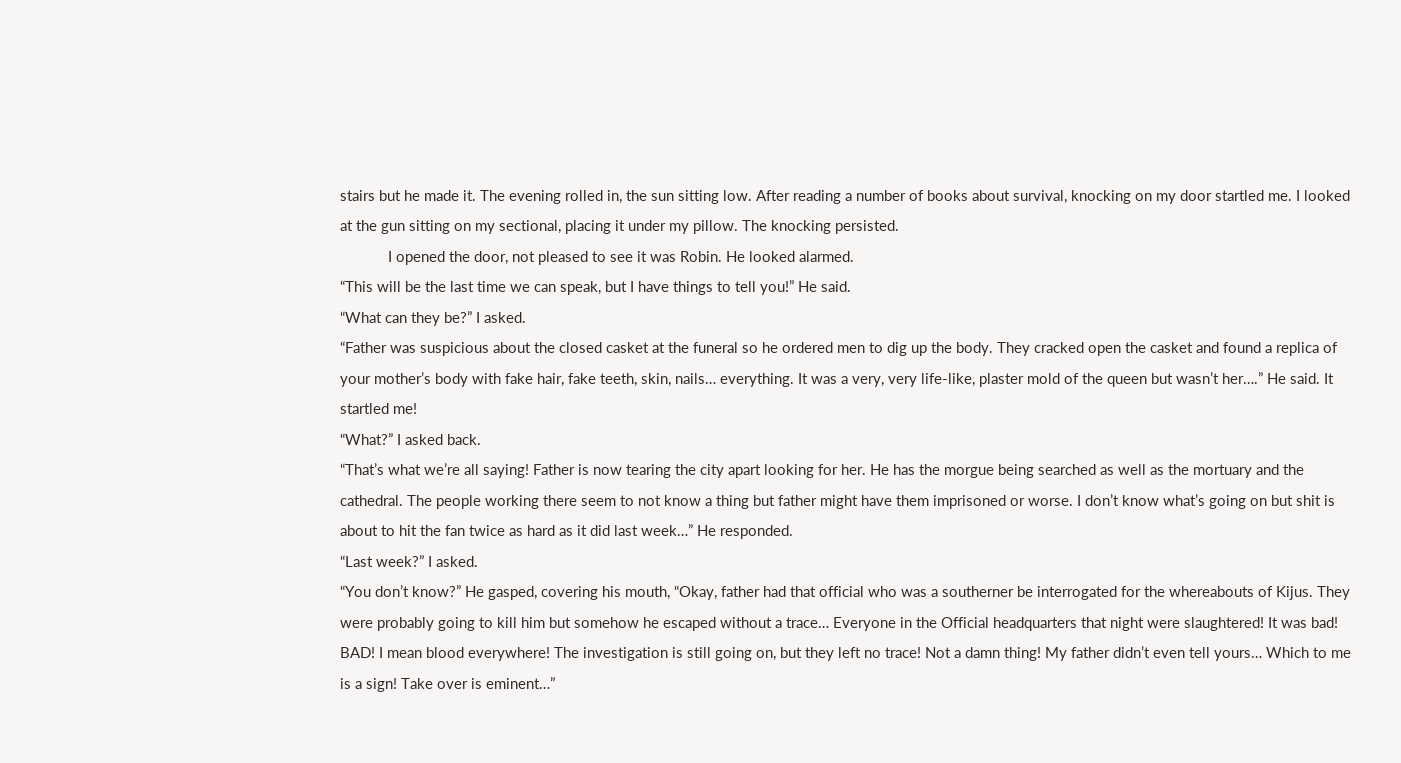stairs but he made it. The evening rolled in, the sun sitting low. After reading a number of books about survival, knocking on my door startled me. I looked at the gun sitting on my sectional, placing it under my pillow. The knocking persisted.
            I opened the door, not pleased to see it was Robin. He looked alarmed.
“This will be the last time we can speak, but I have things to tell you!” He said.
“What can they be?” I asked.
“Father was suspicious about the closed casket at the funeral so he ordered men to dig up the body. They cracked open the casket and found a replica of your mother’s body with fake hair, fake teeth, skin, nails… everything. It was a very, very life-like, plaster mold of the queen but wasn’t her….” He said. It startled me!
“What?” I asked back.
“That’s what we’re all saying! Father is now tearing the city apart looking for her. He has the morgue being searched as well as the mortuary and the cathedral. The people working there seem to not know a thing but father might have them imprisoned or worse. I don’t know what’s going on but shit is about to hit the fan twice as hard as it did last week…” He responded.
“Last week?” I asked.
“You don’t know?” He gasped, covering his mouth, “Okay, father had that official who was a southerner be interrogated for the whereabouts of Kijus. They were probably going to kill him but somehow he escaped without a trace… Everyone in the Official headquarters that night were slaughtered! It was bad! BAD! I mean blood everywhere! The investigation is still going on, but they left no trace! Not a damn thing! My father didn’t even tell yours… Which to me is a sign! Take over is eminent…”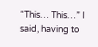“This… This…” I said, having to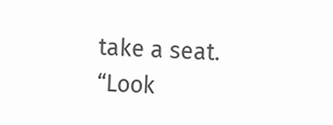take a seat.
“Look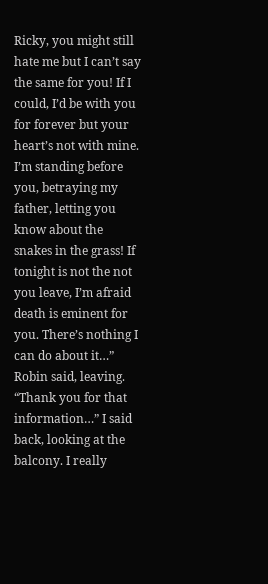Ricky, you might still hate me but I can’t say the same for you! If I could, I’d be with you for forever but your heart’s not with mine. I’m standing before you, betraying my father, letting you know about the snakes in the grass! If tonight is not the not you leave, I’m afraid death is eminent for you. There’s nothing I can do about it…” Robin said, leaving.
“Thank you for that information…” I said back, looking at the balcony. I really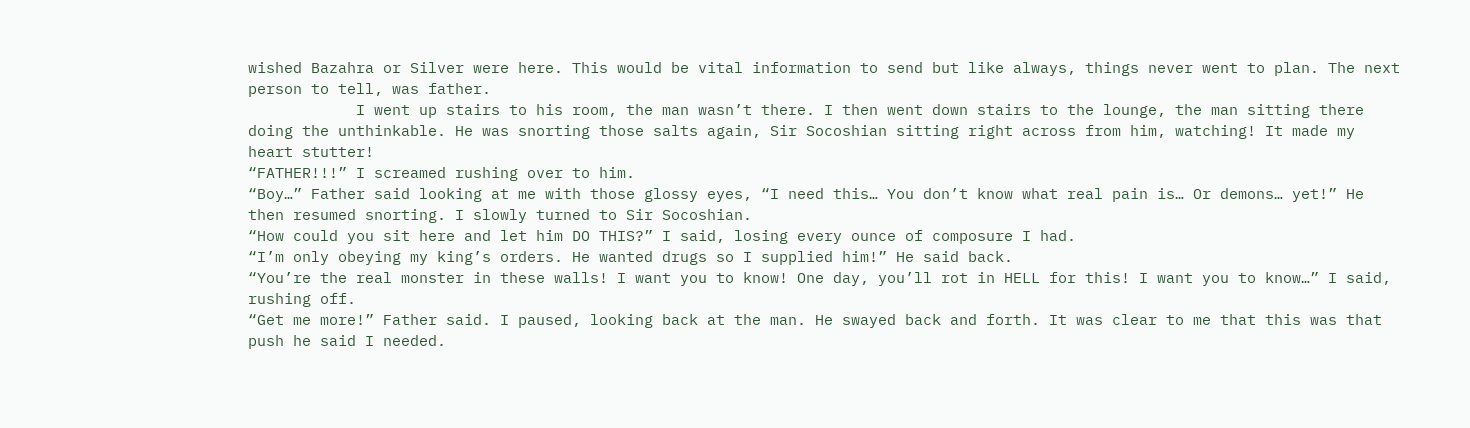wished Bazahra or Silver were here. This would be vital information to send but like always, things never went to plan. The next person to tell, was father.
            I went up stairs to his room, the man wasn’t there. I then went down stairs to the lounge, the man sitting there doing the unthinkable. He was snorting those salts again, Sir Socoshian sitting right across from him, watching! It made my heart stutter!
“FATHER!!!” I screamed rushing over to him.
“Boy…” Father said looking at me with those glossy eyes, “I need this… You don’t know what real pain is… Or demons… yet!” He then resumed snorting. I slowly turned to Sir Socoshian.
“How could you sit here and let him DO THIS?” I said, losing every ounce of composure I had.
“I’m only obeying my king’s orders. He wanted drugs so I supplied him!” He said back.
“You’re the real monster in these walls! I want you to know! One day, you’ll rot in HELL for this! I want you to know…” I said, rushing off.
“Get me more!” Father said. I paused, looking back at the man. He swayed back and forth. It was clear to me that this was that push he said I needed.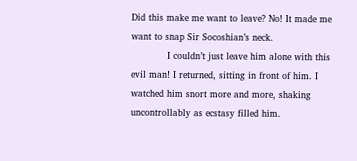Did this make me want to leave? No! It made me want to snap Sir Socoshian’s neck.
            I couldn’t just leave him alone with this evil man! I returned, sitting in front of him. I watched him snort more and more, shaking uncontrollably as ecstasy filled him.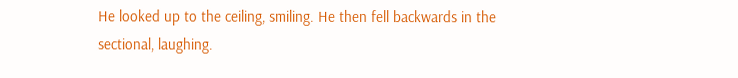He looked up to the ceiling, smiling. He then fell backwards in the sectional, laughing.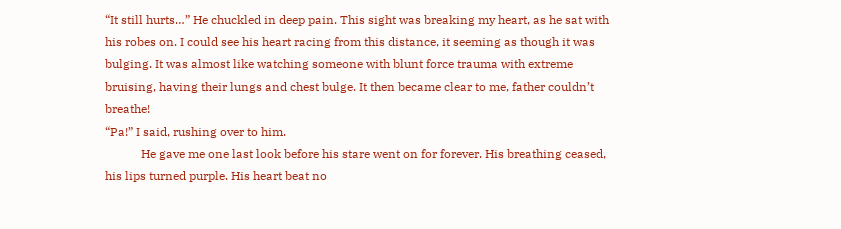“It still hurts…” He chuckled in deep pain. This sight was breaking my heart, as he sat with his robes on. I could see his heart racing from this distance, it seeming as though it was bulging. It was almost like watching someone with blunt force trauma with extreme bruising, having their lungs and chest bulge. It then became clear to me, father couldn’t breathe!
“Pa!” I said, rushing over to him.
            He gave me one last look before his stare went on for forever. His breathing ceased, his lips turned purple. His heart beat no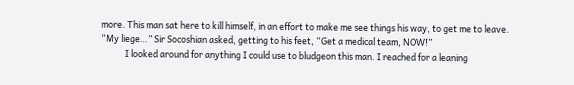more. This man sat here to kill himself, in an effort to make me see things his way, to get me to leave.
“My liege…” Sir Socoshian asked, getting to his feet, “Get a medical team, NOW!”
            I looked around for anything I could use to bludgeon this man. I reached for a leaning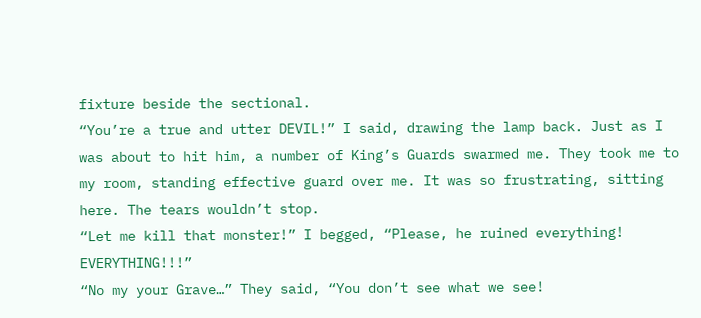fixture beside the sectional.
“You’re a true and utter DEVIL!” I said, drawing the lamp back. Just as I was about to hit him, a number of King’s Guards swarmed me. They took me to my room, standing effective guard over me. It was so frustrating, sitting here. The tears wouldn’t stop.
“Let me kill that monster!” I begged, “Please, he ruined everything! EVERYTHING!!!”
“No my your Grave…” They said, “You don’t see what we see!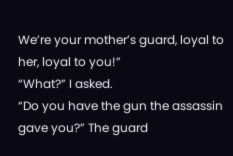We’re your mother’s guard, loyal to her, loyal to you!”
“What?” I asked.
“Do you have the gun the assassin gave you?” The guard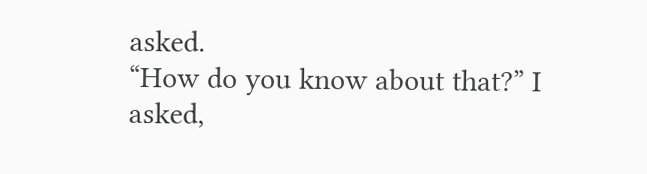asked.
“How do you know about that?” I asked,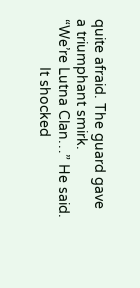quite afraid. The guard gave a triumphant smirk.
“We’re Lutna Clan…” He said.
            It shocked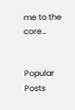me to the core…


Popular Posts